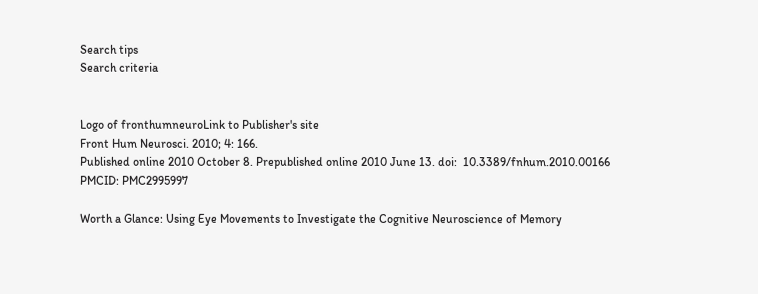Search tips
Search criteria


Logo of fronthumneuroLink to Publisher's site
Front Hum Neurosci. 2010; 4: 166.
Published online 2010 October 8. Prepublished online 2010 June 13. doi:  10.3389/fnhum.2010.00166
PMCID: PMC2995997

Worth a Glance: Using Eye Movements to Investigate the Cognitive Neuroscience of Memory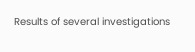Results of several investigations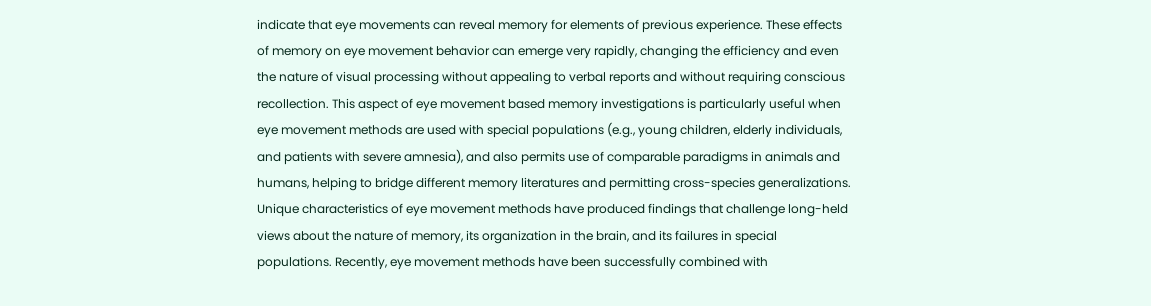indicate that eye movements can reveal memory for elements of previous experience. These effects of memory on eye movement behavior can emerge very rapidly, changing the efficiency and even the nature of visual processing without appealing to verbal reports and without requiring conscious recollection. This aspect of eye movement based memory investigations is particularly useful when eye movement methods are used with special populations (e.g., young children, elderly individuals, and patients with severe amnesia), and also permits use of comparable paradigms in animals and humans, helping to bridge different memory literatures and permitting cross-species generalizations. Unique characteristics of eye movement methods have produced findings that challenge long-held views about the nature of memory, its organization in the brain, and its failures in special populations. Recently, eye movement methods have been successfully combined with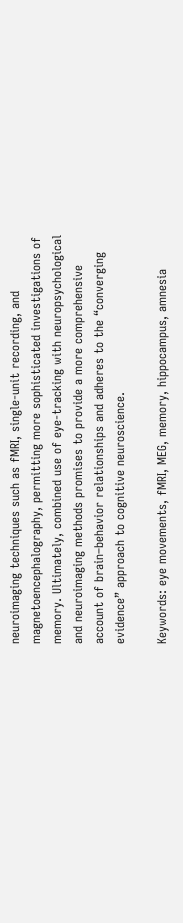neuroimaging techniques such as fMRI, single-unit recording, and magnetoencephalography, permitting more sophisticated investigations of memory. Ultimately, combined use of eye-tracking with neuropsychological and neuroimaging methods promises to provide a more comprehensive account of brain–behavior relationships and adheres to the “converging evidence” approach to cognitive neuroscience.

Keywords: eye movements, fMRI, MEG, memory, hippocampus, amnesia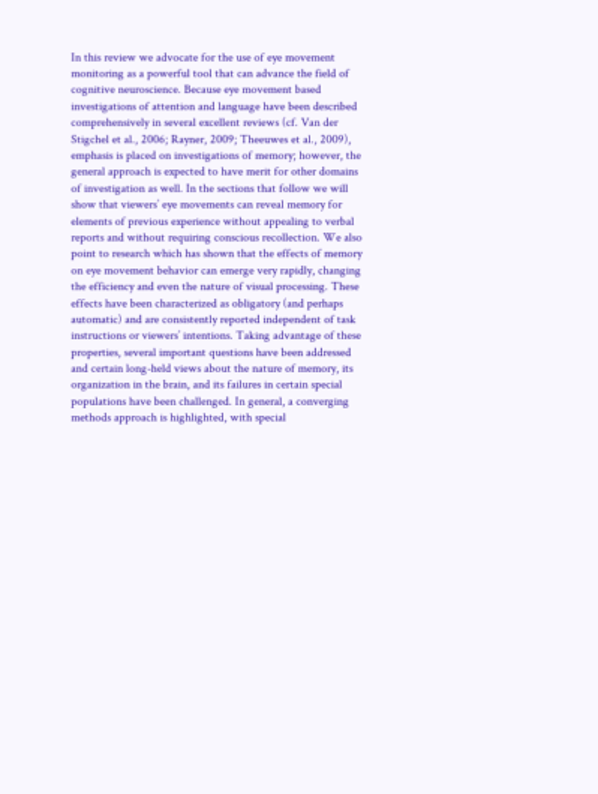In this review we advocate for the use of eye movement monitoring as a powerful tool that can advance the field of cognitive neuroscience. Because eye movement based investigations of attention and language have been described comprehensively in several excellent reviews (cf. Van der Stigchel et al., 2006; Rayner, 2009; Theeuwes et al., 2009), emphasis is placed on investigations of memory; however, the general approach is expected to have merit for other domains of investigation as well. In the sections that follow we will show that viewers’ eye movements can reveal memory for elements of previous experience without appealing to verbal reports and without requiring conscious recollection. We also point to research which has shown that the effects of memory on eye movement behavior can emerge very rapidly, changing the efficiency and even the nature of visual processing. These effects have been characterized as obligatory (and perhaps automatic) and are consistently reported independent of task instructions or viewers’ intentions. Taking advantage of these properties, several important questions have been addressed and certain long-held views about the nature of memory, its organization in the brain, and its failures in certain special populations have been challenged. In general, a converging methods approach is highlighted, with special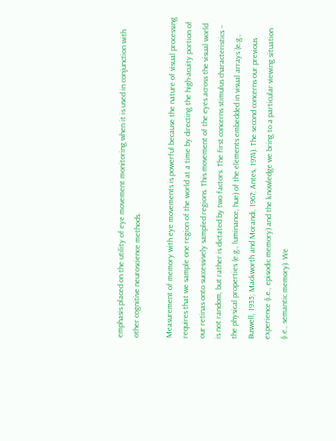emphasis placed on the utility of eye movement monitoring when it is used in conjunction with other cognitive neuroscience methods.

Measurement of memory with eye movements is powerful because the nature of visual processing requires that we sample one region of the world at a time by directing the high-acuity portion of our retinas onto successively sampled regions. This movement of the eyes across the visual world is not random, but rather is dictated by two factors. The first concerns stimulus characteristics – the physical properties (e.g., luminance, hue) of the elements embedded in visual arrays (e.g., Buswell, 1935; Mackworth and Morandi, 1967; Antes, 1974). The second concerns our previous experience (i.e., episodic memory) and the knowledge we bring to a particular viewing situation (i.e., semantic memory). We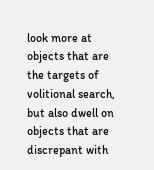look more at objects that are the targets of volitional search, but also dwell on objects that are discrepant with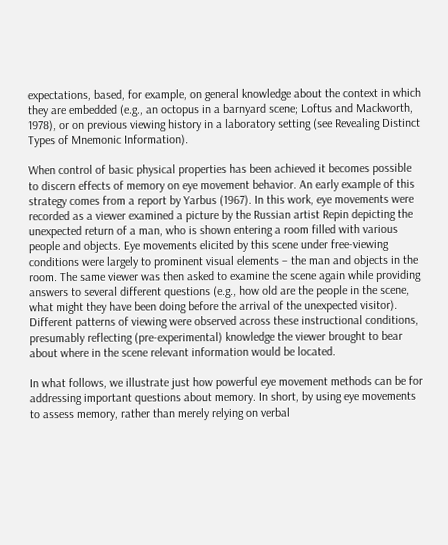expectations, based, for example, on general knowledge about the context in which they are embedded (e.g., an octopus in a barnyard scene; Loftus and Mackworth, 1978), or on previous viewing history in a laboratory setting (see Revealing Distinct Types of Mnemonic Information).

When control of basic physical properties has been achieved it becomes possible to discern effects of memory on eye movement behavior. An early example of this strategy comes from a report by Yarbus (1967). In this work, eye movements were recorded as a viewer examined a picture by the Russian artist Repin depicting the unexpected return of a man, who is shown entering a room filled with various people and objects. Eye movements elicited by this scene under free-viewing conditions were largely to prominent visual elements – the man and objects in the room. The same viewer was then asked to examine the scene again while providing answers to several different questions (e.g., how old are the people in the scene, what might they have been doing before the arrival of the unexpected visitor). Different patterns of viewing were observed across these instructional conditions, presumably reflecting (pre-experimental) knowledge the viewer brought to bear about where in the scene relevant information would be located.

In what follows, we illustrate just how powerful eye movement methods can be for addressing important questions about memory. In short, by using eye movements to assess memory, rather than merely relying on verbal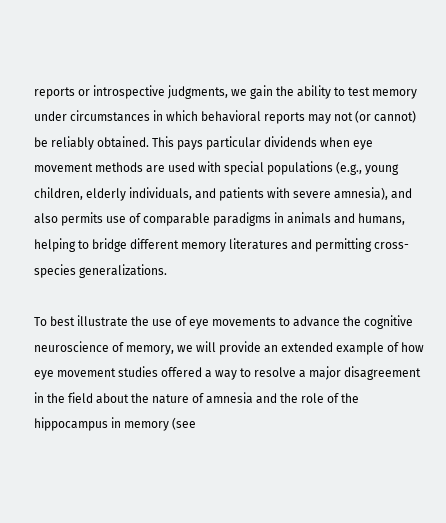reports or introspective judgments, we gain the ability to test memory under circumstances in which behavioral reports may not (or cannot) be reliably obtained. This pays particular dividends when eye movement methods are used with special populations (e.g., young children, elderly individuals, and patients with severe amnesia), and also permits use of comparable paradigms in animals and humans, helping to bridge different memory literatures and permitting cross-species generalizations.

To best illustrate the use of eye movements to advance the cognitive neuroscience of memory, we will provide an extended example of how eye movement studies offered a way to resolve a major disagreement in the field about the nature of amnesia and the role of the hippocampus in memory (see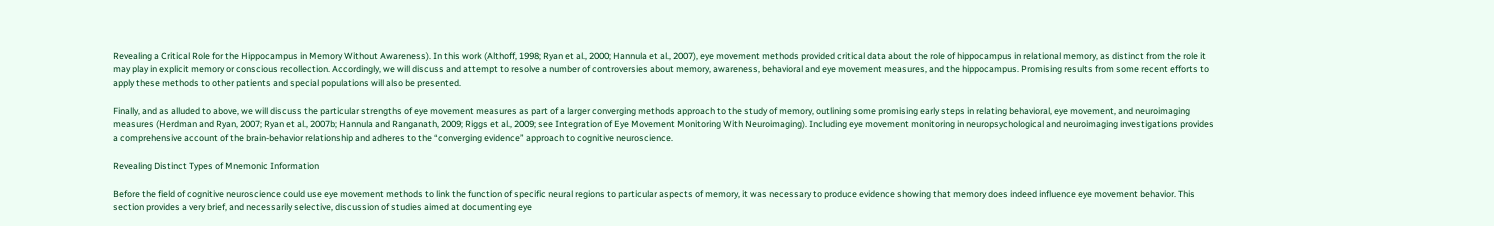Revealing a Critical Role for the Hippocampus in Memory Without Awareness). In this work (Althoff, 1998; Ryan et al., 2000; Hannula et al., 2007), eye movement methods provided critical data about the role of hippocampus in relational memory, as distinct from the role it may play in explicit memory or conscious recollection. Accordingly, we will discuss and attempt to resolve a number of controversies about memory, awareness, behavioral and eye movement measures, and the hippocampus. Promising results from some recent efforts to apply these methods to other patients and special populations will also be presented.

Finally, and as alluded to above, we will discuss the particular strengths of eye movement measures as part of a larger converging methods approach to the study of memory, outlining some promising early steps in relating behavioral, eye movement, and neuroimaging measures (Herdman and Ryan, 2007; Ryan et al., 2007b; Hannula and Ranganath, 2009; Riggs et al., 2009; see Integration of Eye Movement Monitoring With Neuroimaging). Including eye movement monitoring in neuropsychological and neuroimaging investigations provides a comprehensive account of the brain-behavior relationship and adheres to the “converging evidence” approach to cognitive neuroscience.

Revealing Distinct Types of Mnemonic Information

Before the field of cognitive neuroscience could use eye movement methods to link the function of specific neural regions to particular aspects of memory, it was necessary to produce evidence showing that memory does indeed influence eye movement behavior. This section provides a very brief, and necessarily selective, discussion of studies aimed at documenting eye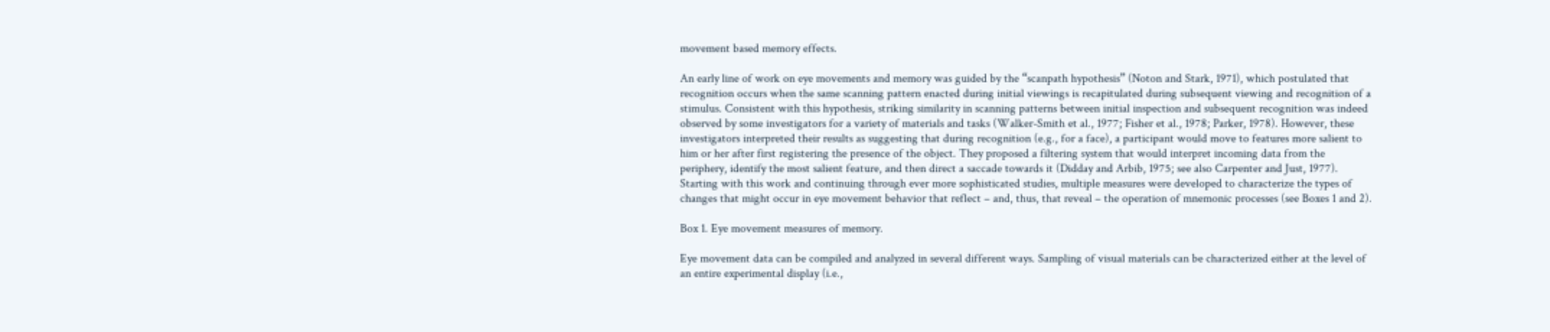movement based memory effects.

An early line of work on eye movements and memory was guided by the “scanpath hypothesis” (Noton and Stark, 1971), which postulated that recognition occurs when the same scanning pattern enacted during initial viewings is recapitulated during subsequent viewing and recognition of a stimulus. Consistent with this hypothesis, striking similarity in scanning patterns between initial inspection and subsequent recognition was indeed observed by some investigators for a variety of materials and tasks (Walker-Smith et al., 1977; Fisher et al., 1978; Parker, 1978). However, these investigators interpreted their results as suggesting that during recognition (e.g., for a face), a participant would move to features more salient to him or her after first registering the presence of the object. They proposed a filtering system that would interpret incoming data from the periphery, identify the most salient feature, and then direct a saccade towards it (Didday and Arbib, 1975; see also Carpenter and Just, 1977). Starting with this work and continuing through ever more sophisticated studies, multiple measures were developed to characterize the types of changes that might occur in eye movement behavior that reflect – and, thus, that reveal – the operation of mnemonic processes (see Boxes 1 and 2).

Box 1. Eye movement measures of memory.

Eye movement data can be compiled and analyzed in several different ways. Sampling of visual materials can be characterized either at the level of an entire experimental display (i.e.,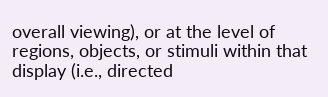overall viewing), or at the level of regions, objects, or stimuli within that display (i.e., directed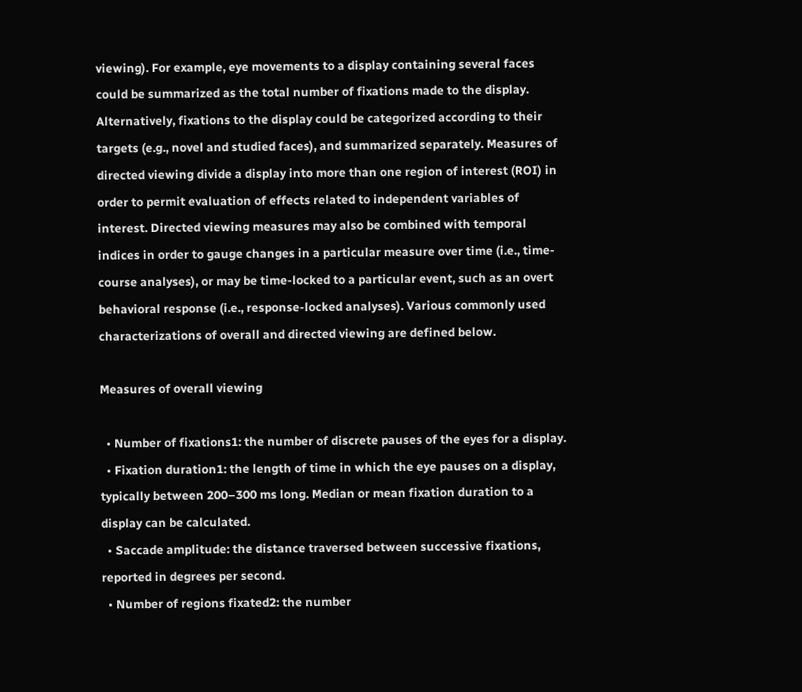viewing). For example, eye movements to a display containing several faces could be summarized as the total number of fixations made to the display. Alternatively, fixations to the display could be categorized according to their targets (e.g., novel and studied faces), and summarized separately. Measures of directed viewing divide a display into more than one region of interest (ROI) in order to permit evaluation of effects related to independent variables of interest. Directed viewing measures may also be combined with temporal indices in order to gauge changes in a particular measure over time (i.e., time-course analyses), or may be time-locked to a particular event, such as an overt behavioral response (i.e., response-locked analyses). Various commonly used characterizations of overall and directed viewing are defined below.

Measures of overall viewing

  • Number of fixations1: the number of discrete pauses of the eyes for a display.
  • Fixation duration1: the length of time in which the eye pauses on a display, typically between 200–300 ms long. Median or mean fixation duration to a display can be calculated.
  • Saccade amplitude: the distance traversed between successive fixations, reported in degrees per second.
  • Number of regions fixated2: the number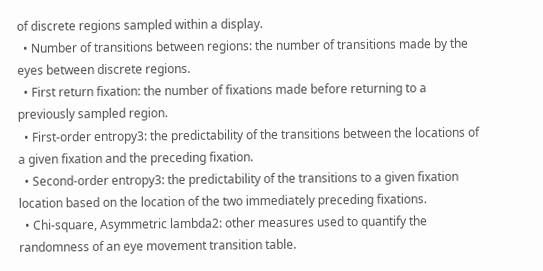of discrete regions sampled within a display.
  • Number of transitions between regions: the number of transitions made by the eyes between discrete regions.
  • First return fixation: the number of fixations made before returning to a previously sampled region.
  • First-order entropy3: the predictability of the transitions between the locations of a given fixation and the preceding fixation.
  • Second-order entropy3: the predictability of the transitions to a given fixation location based on the location of the two immediately preceding fixations.
  • Chi-square, Asymmetric lambda2: other measures used to quantify the randomness of an eye movement transition table.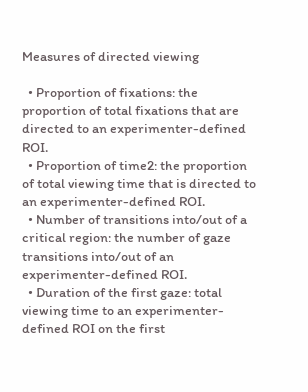Measures of directed viewing

  • Proportion of fixations: the proportion of total fixations that are directed to an experimenter-defined ROI.
  • Proportion of time2: the proportion of total viewing time that is directed to an experimenter-defined ROI.
  • Number of transitions into/out of a critical region: the number of gaze transitions into/out of an experimenter-defined ROI.
  • Duration of the first gaze: total viewing time to an experimenter-defined ROI on the first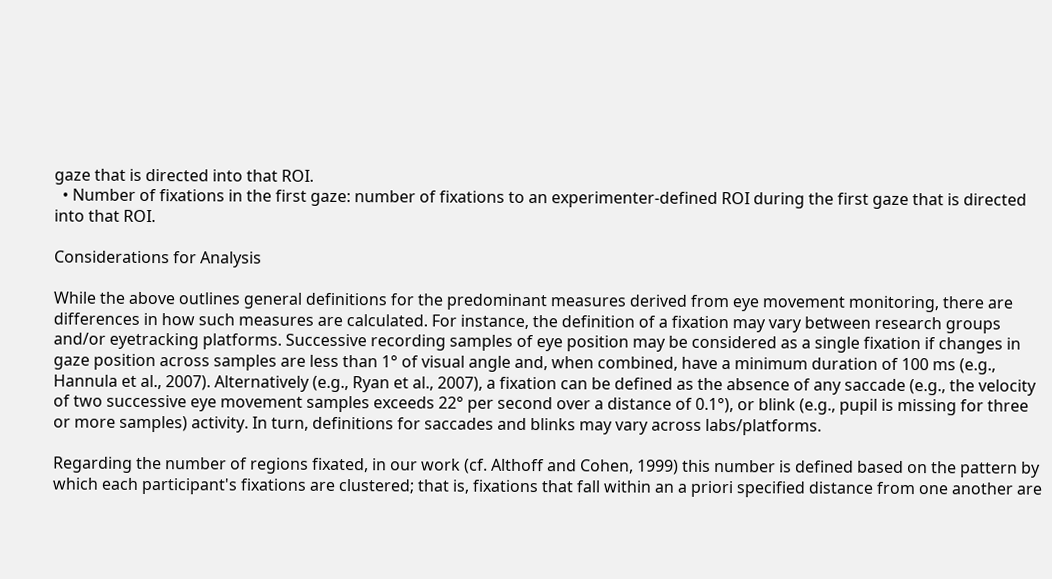gaze that is directed into that ROI.
  • Number of fixations in the first gaze: number of fixations to an experimenter-defined ROI during the first gaze that is directed into that ROI.

Considerations for Analysis

While the above outlines general definitions for the predominant measures derived from eye movement monitoring, there are differences in how such measures are calculated. For instance, the definition of a fixation may vary between research groups and/or eyetracking platforms. Successive recording samples of eye position may be considered as a single fixation if changes in gaze position across samples are less than 1° of visual angle and, when combined, have a minimum duration of 100 ms (e.g., Hannula et al., 2007). Alternatively (e.g., Ryan et al., 2007), a fixation can be defined as the absence of any saccade (e.g., the velocity of two successive eye movement samples exceeds 22° per second over a distance of 0.1°), or blink (e.g., pupil is missing for three or more samples) activity. In turn, definitions for saccades and blinks may vary across labs/platforms.

Regarding the number of regions fixated, in our work (cf. Althoff and Cohen, 1999) this number is defined based on the pattern by which each participant's fixations are clustered; that is, fixations that fall within an a priori specified distance from one another are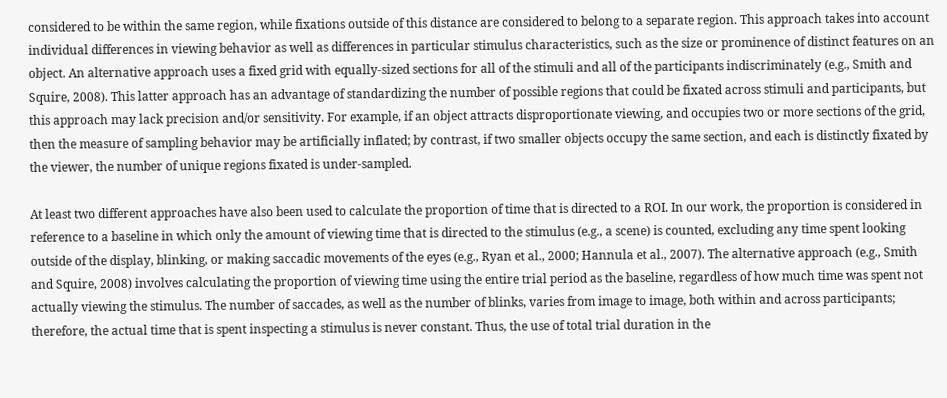considered to be within the same region, while fixations outside of this distance are considered to belong to a separate region. This approach takes into account individual differences in viewing behavior as well as differences in particular stimulus characteristics, such as the size or prominence of distinct features on an object. An alternative approach uses a fixed grid with equally-sized sections for all of the stimuli and all of the participants indiscriminately (e.g., Smith and Squire, 2008). This latter approach has an advantage of standardizing the number of possible regions that could be fixated across stimuli and participants, but this approach may lack precision and/or sensitivity. For example, if an object attracts disproportionate viewing, and occupies two or more sections of the grid, then the measure of sampling behavior may be artificially inflated; by contrast, if two smaller objects occupy the same section, and each is distinctly fixated by the viewer, the number of unique regions fixated is under-sampled.

At least two different approaches have also been used to calculate the proportion of time that is directed to a ROI. In our work, the proportion is considered in reference to a baseline in which only the amount of viewing time that is directed to the stimulus (e.g., a scene) is counted, excluding any time spent looking outside of the display, blinking, or making saccadic movements of the eyes (e.g., Ryan et al., 2000; Hannula et al., 2007). The alternative approach (e.g., Smith and Squire, 2008) involves calculating the proportion of viewing time using the entire trial period as the baseline, regardless of how much time was spent not actually viewing the stimulus. The number of saccades, as well as the number of blinks, varies from image to image, both within and across participants; therefore, the actual time that is spent inspecting a stimulus is never constant. Thus, the use of total trial duration in the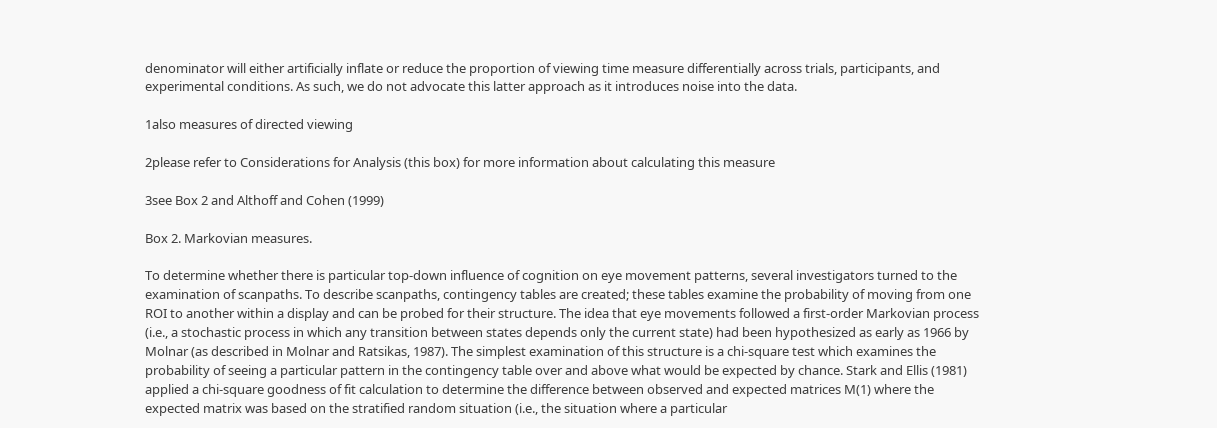denominator will either artificially inflate or reduce the proportion of viewing time measure differentially across trials, participants, and experimental conditions. As such, we do not advocate this latter approach as it introduces noise into the data.

1also measures of directed viewing

2please refer to Considerations for Analysis (this box) for more information about calculating this measure

3see Box 2 and Althoff and Cohen (1999)

Box 2. Markovian measures.

To determine whether there is particular top-down influence of cognition on eye movement patterns, several investigators turned to the examination of scanpaths. To describe scanpaths, contingency tables are created; these tables examine the probability of moving from one ROI to another within a display and can be probed for their structure. The idea that eye movements followed a first-order Markovian process (i.e., a stochastic process in which any transition between states depends only the current state) had been hypothesized as early as 1966 by Molnar (as described in Molnar and Ratsikas, 1987). The simplest examination of this structure is a chi-square test which examines the probability of seeing a particular pattern in the contingency table over and above what would be expected by chance. Stark and Ellis (1981) applied a chi-square goodness of fit calculation to determine the difference between observed and expected matrices M(1) where the expected matrix was based on the stratified random situation (i.e., the situation where a particular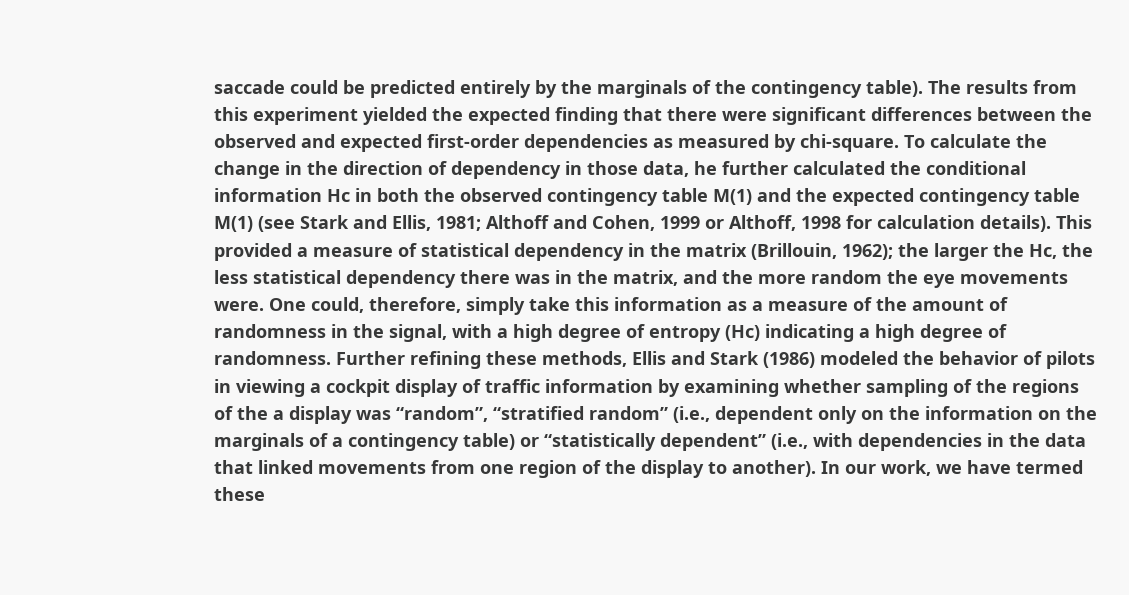saccade could be predicted entirely by the marginals of the contingency table). The results from this experiment yielded the expected finding that there were significant differences between the observed and expected first-order dependencies as measured by chi-square. To calculate the change in the direction of dependency in those data, he further calculated the conditional information Hc in both the observed contingency table M(1) and the expected contingency table M(1) (see Stark and Ellis, 1981; Althoff and Cohen, 1999 or Althoff, 1998 for calculation details). This provided a measure of statistical dependency in the matrix (Brillouin, 1962); the larger the Hc, the less statistical dependency there was in the matrix, and the more random the eye movements were. One could, therefore, simply take this information as a measure of the amount of randomness in the signal, with a high degree of entropy (Hc) indicating a high degree of randomness. Further refining these methods, Ellis and Stark (1986) modeled the behavior of pilots in viewing a cockpit display of traffic information by examining whether sampling of the regions of the a display was “random”, “stratified random” (i.e., dependent only on the information on the marginals of a contingency table) or “statistically dependent” (i.e., with dependencies in the data that linked movements from one region of the display to another). In our work, we have termed these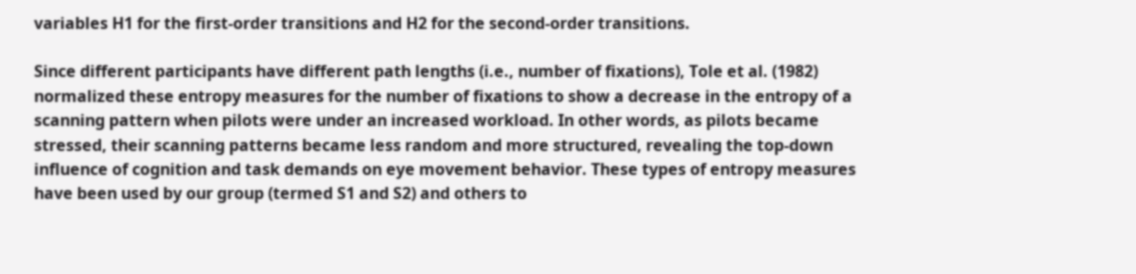variables H1 for the first-order transitions and H2 for the second-order transitions.

Since different participants have different path lengths (i.e., number of fixations), Tole et al. (1982) normalized these entropy measures for the number of fixations to show a decrease in the entropy of a scanning pattern when pilots were under an increased workload. In other words, as pilots became stressed, their scanning patterns became less random and more structured, revealing the top-down influence of cognition and task demands on eye movement behavior. These types of entropy measures have been used by our group (termed S1 and S2) and others to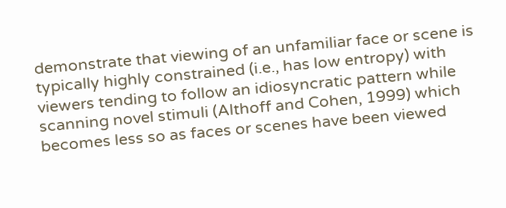demonstrate that viewing of an unfamiliar face or scene is typically highly constrained (i.e., has low entropy) with viewers tending to follow an idiosyncratic pattern while scanning novel stimuli (Althoff and Cohen, 1999) which becomes less so as faces or scenes have been viewed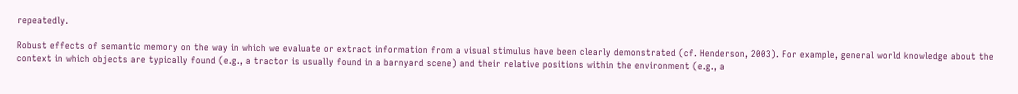repeatedly.

Robust effects of semantic memory on the way in which we evaluate or extract information from a visual stimulus have been clearly demonstrated (cf. Henderson, 2003). For example, general world knowledge about the context in which objects are typically found (e.g., a tractor is usually found in a barnyard scene) and their relative positions within the environment (e.g., a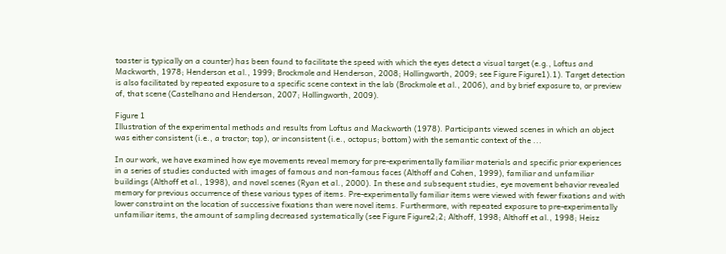toaster is typically on a counter) has been found to facilitate the speed with which the eyes detect a visual target (e.g., Loftus and Mackworth, 1978; Henderson et al., 1999; Brockmole and Henderson, 2008; Hollingworth, 2009; see Figure Figure1).1). Target detection is also facilitated by repeated exposure to a specific scene context in the lab (Brockmole et al., 2006), and by brief exposure to, or preview of, that scene (Castelhano and Henderson, 2007; Hollingworth, 2009).

Figure 1
Illustration of the experimental methods and results from Loftus and Mackworth (1978). Participants viewed scenes in which an object was either consistent (i.e., a tractor; top), or inconsistent (i.e., octopus; bottom) with the semantic context of the ...

In our work, we have examined how eye movements reveal memory for pre-experimentally familiar materials and specific prior experiences in a series of studies conducted with images of famous and non-famous faces (Althoff and Cohen, 1999), familiar and unfamiliar buildings (Althoff et al., 1998), and novel scenes (Ryan et al., 2000). In these and subsequent studies, eye movement behavior revealed memory for previous occurrence of these various types of items. Pre-experimentally familiar items were viewed with fewer fixations and with lower constraint on the location of successive fixations than were novel items. Furthermore, with repeated exposure to pre-experimentally unfamiliar items, the amount of sampling decreased systematically (see Figure Figure2;2; Althoff, 1998; Althoff et al., 1998; Heisz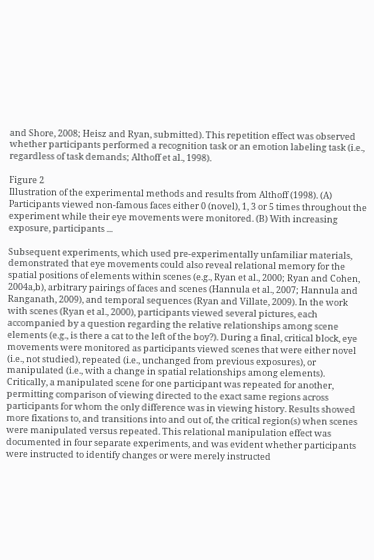and Shore, 2008; Heisz and Ryan, submitted). This repetition effect was observed whether participants performed a recognition task or an emotion labeling task (i.e., regardless of task demands; Althoff et al., 1998).

Figure 2
Illustration of the experimental methods and results from Althoff (1998). (A) Participants viewed non-famous faces either 0 (novel), 1, 3 or 5 times throughout the experiment while their eye movements were monitored. (B) With increasing exposure, participants ...

Subsequent experiments, which used pre-experimentally unfamiliar materials, demonstrated that eye movements could also reveal relational memory for the spatial positions of elements within scenes (e.g., Ryan et al., 2000; Ryan and Cohen, 2004a,b), arbitrary pairings of faces and scenes (Hannula et al., 2007; Hannula and Ranganath, 2009), and temporal sequences (Ryan and Villate, 2009). In the work with scenes (Ryan et al., 2000), participants viewed several pictures, each accompanied by a question regarding the relative relationships among scene elements (e.g., is there a cat to the left of the boy?). During a final, critical block, eye movements were monitored as participants viewed scenes that were either novel (i.e., not studied), repeated (i.e., unchanged from previous exposures), or manipulated (i.e., with a change in spatial relationships among elements). Critically, a manipulated scene for one participant was repeated for another, permitting comparison of viewing directed to the exact same regions across participants for whom the only difference was in viewing history. Results showed more fixations to, and transitions into and out of, the critical region(s) when scenes were manipulated versus repeated. This relational manipulation effect was documented in four separate experiments, and was evident whether participants were instructed to identify changes or were merely instructed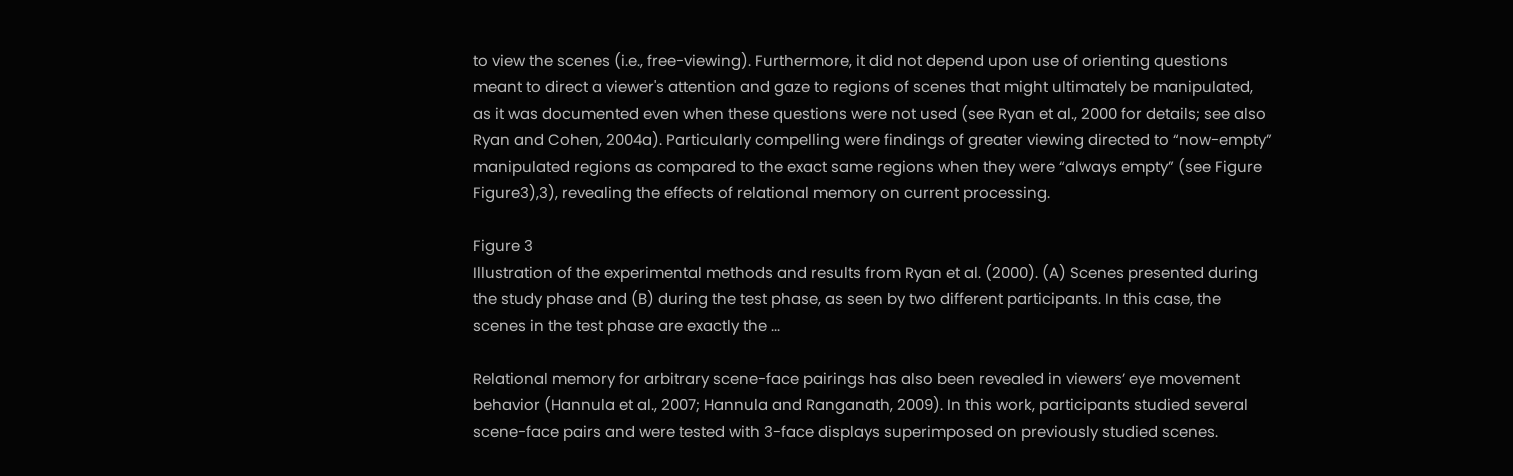to view the scenes (i.e., free-viewing). Furthermore, it did not depend upon use of orienting questions meant to direct a viewer's attention and gaze to regions of scenes that might ultimately be manipulated, as it was documented even when these questions were not used (see Ryan et al., 2000 for details; see also Ryan and Cohen, 2004a). Particularly compelling were findings of greater viewing directed to “now-empty” manipulated regions as compared to the exact same regions when they were “always empty” (see Figure Figure3),3), revealing the effects of relational memory on current processing.

Figure 3
Illustration of the experimental methods and results from Ryan et al. (2000). (A) Scenes presented during the study phase and (B) during the test phase, as seen by two different participants. In this case, the scenes in the test phase are exactly the ...

Relational memory for arbitrary scene-face pairings has also been revealed in viewers’ eye movement behavior (Hannula et al., 2007; Hannula and Ranganath, 2009). In this work, participants studied several scene-face pairs and were tested with 3-face displays superimposed on previously studied scenes.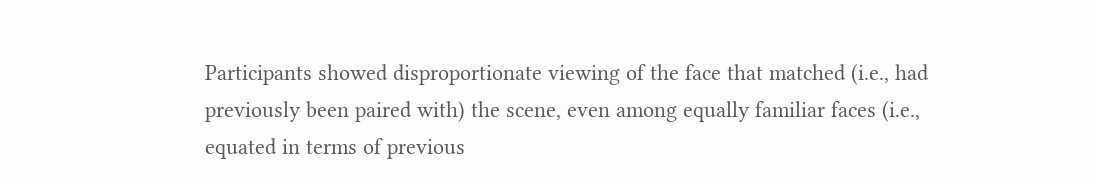Participants showed disproportionate viewing of the face that matched (i.e., had previously been paired with) the scene, even among equally familiar faces (i.e., equated in terms of previous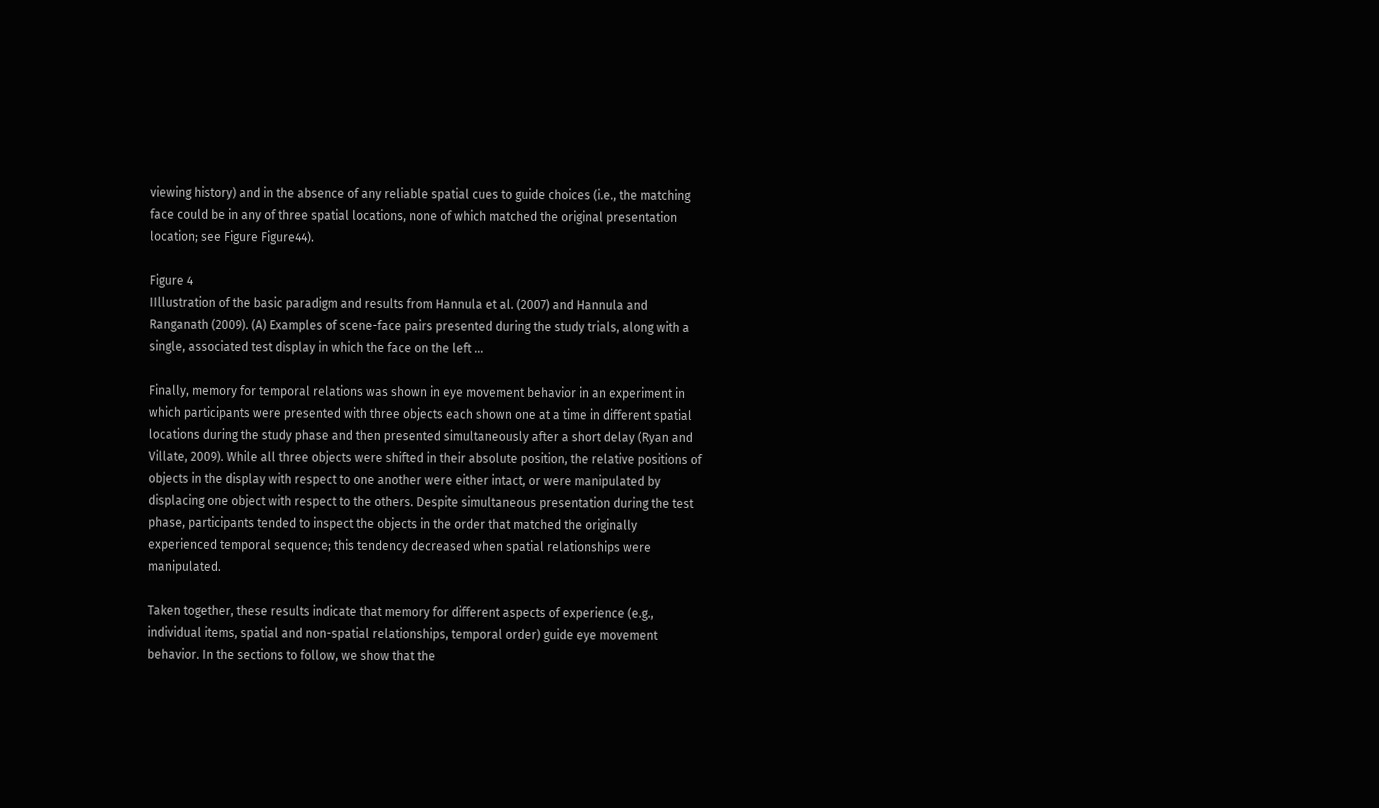viewing history) and in the absence of any reliable spatial cues to guide choices (i.e., the matching face could be in any of three spatial locations, none of which matched the original presentation location; see Figure Figure44).

Figure 4
IIllustration of the basic paradigm and results from Hannula et al. (2007) and Hannula and Ranganath (2009). (A) Examples of scene-face pairs presented during the study trials, along with a single, associated test display in which the face on the left ...

Finally, memory for temporal relations was shown in eye movement behavior in an experiment in which participants were presented with three objects each shown one at a time in different spatial locations during the study phase and then presented simultaneously after a short delay (Ryan and Villate, 2009). While all three objects were shifted in their absolute position, the relative positions of objects in the display with respect to one another were either intact, or were manipulated by displacing one object with respect to the others. Despite simultaneous presentation during the test phase, participants tended to inspect the objects in the order that matched the originally experienced temporal sequence; this tendency decreased when spatial relationships were manipulated.

Taken together, these results indicate that memory for different aspects of experience (e.g., individual items, spatial and non-spatial relationships, temporal order) guide eye movement behavior. In the sections to follow, we show that the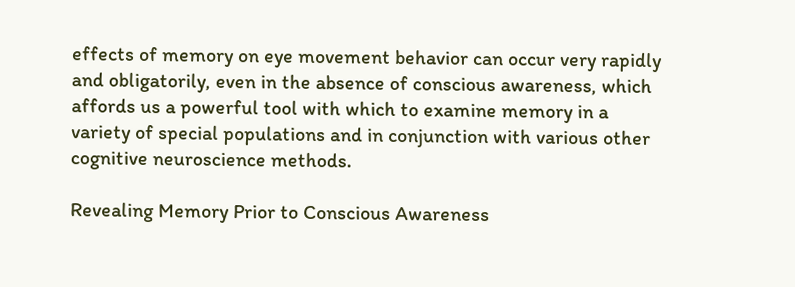effects of memory on eye movement behavior can occur very rapidly and obligatorily, even in the absence of conscious awareness, which affords us a powerful tool with which to examine memory in a variety of special populations and in conjunction with various other cognitive neuroscience methods.

Revealing Memory Prior to Conscious Awareness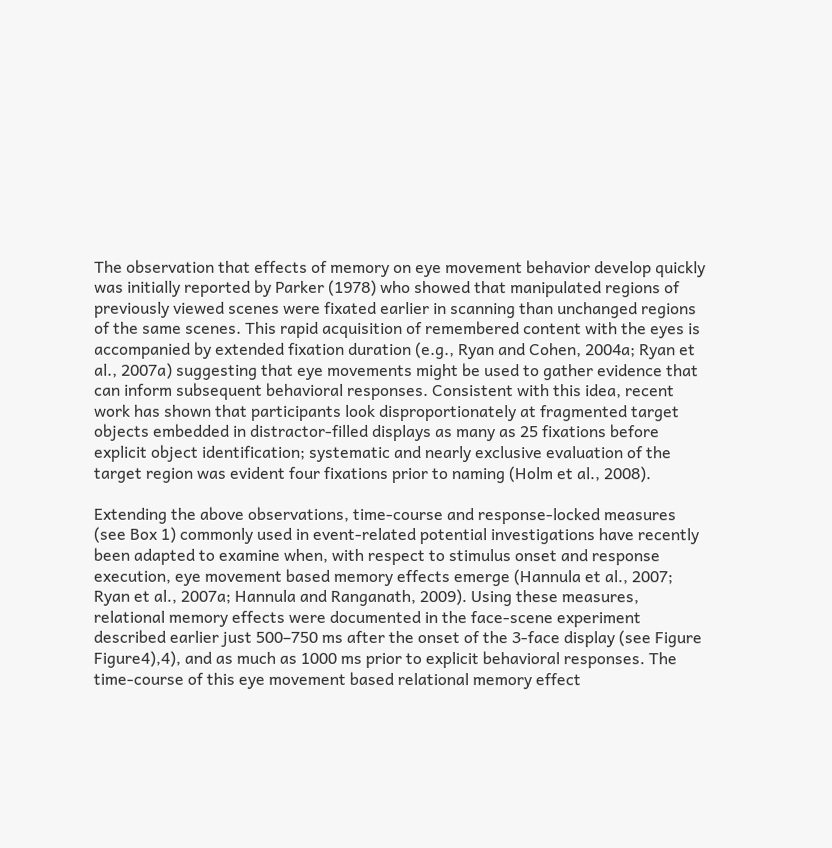The observation that effects of memory on eye movement behavior develop quickly was initially reported by Parker (1978) who showed that manipulated regions of previously viewed scenes were fixated earlier in scanning than unchanged regions of the same scenes. This rapid acquisition of remembered content with the eyes is accompanied by extended fixation duration (e.g., Ryan and Cohen, 2004a; Ryan et al., 2007a) suggesting that eye movements might be used to gather evidence that can inform subsequent behavioral responses. Consistent with this idea, recent work has shown that participants look disproportionately at fragmented target objects embedded in distractor-filled displays as many as 25 fixations before explicit object identification; systematic and nearly exclusive evaluation of the target region was evident four fixations prior to naming (Holm et al., 2008).

Extending the above observations, time-course and response-locked measures (see Box 1) commonly used in event-related potential investigations have recently been adapted to examine when, with respect to stimulus onset and response execution, eye movement based memory effects emerge (Hannula et al., 2007; Ryan et al., 2007a; Hannula and Ranganath, 2009). Using these measures, relational memory effects were documented in the face-scene experiment described earlier just 500–750 ms after the onset of the 3-face display (see Figure Figure4),4), and as much as 1000 ms prior to explicit behavioral responses. The time-course of this eye movement based relational memory effect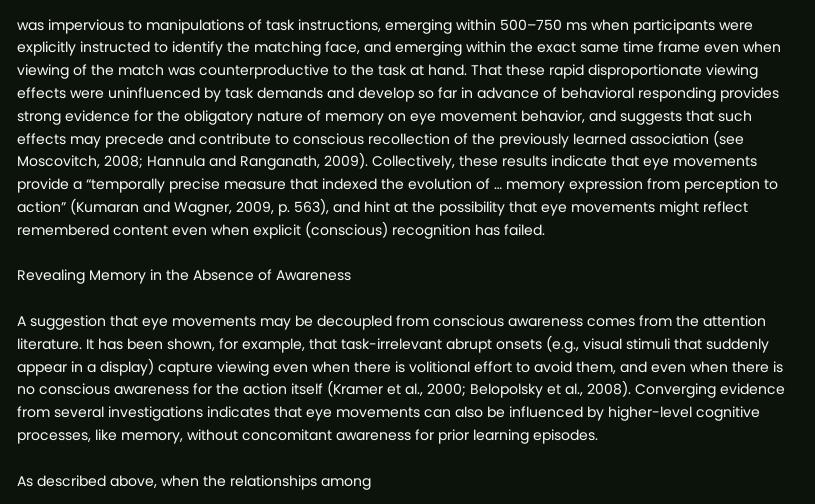was impervious to manipulations of task instructions, emerging within 500–750 ms when participants were explicitly instructed to identify the matching face, and emerging within the exact same time frame even when viewing of the match was counterproductive to the task at hand. That these rapid disproportionate viewing effects were uninfluenced by task demands and develop so far in advance of behavioral responding provides strong evidence for the obligatory nature of memory on eye movement behavior, and suggests that such effects may precede and contribute to conscious recollection of the previously learned association (see Moscovitch, 2008; Hannula and Ranganath, 2009). Collectively, these results indicate that eye movements provide a “temporally precise measure that indexed the evolution of … memory expression from perception to action” (Kumaran and Wagner, 2009, p. 563), and hint at the possibility that eye movements might reflect remembered content even when explicit (conscious) recognition has failed.

Revealing Memory in the Absence of Awareness

A suggestion that eye movements may be decoupled from conscious awareness comes from the attention literature. It has been shown, for example, that task-irrelevant abrupt onsets (e.g., visual stimuli that suddenly appear in a display) capture viewing even when there is volitional effort to avoid them, and even when there is no conscious awareness for the action itself (Kramer et al., 2000; Belopolsky et al., 2008). Converging evidence from several investigations indicates that eye movements can also be influenced by higher-level cognitive processes, like memory, without concomitant awareness for prior learning episodes.

As described above, when the relationships among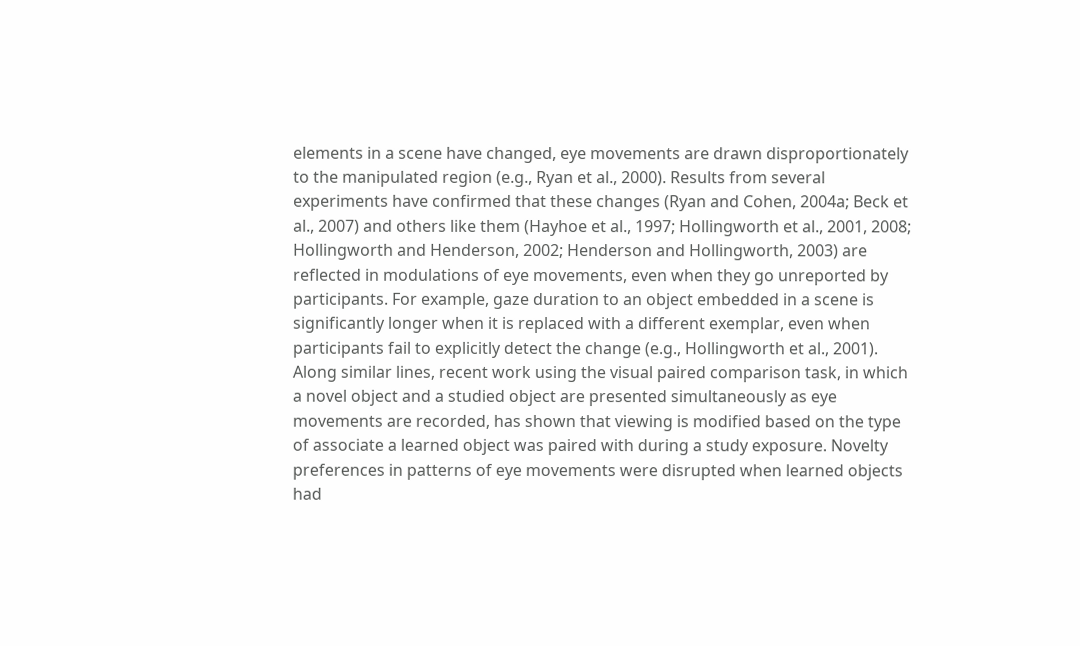elements in a scene have changed, eye movements are drawn disproportionately to the manipulated region (e.g., Ryan et al., 2000). Results from several experiments have confirmed that these changes (Ryan and Cohen, 2004a; Beck et al., 2007) and others like them (Hayhoe et al., 1997; Hollingworth et al., 2001, 2008; Hollingworth and Henderson, 2002; Henderson and Hollingworth, 2003) are reflected in modulations of eye movements, even when they go unreported by participants. For example, gaze duration to an object embedded in a scene is significantly longer when it is replaced with a different exemplar, even when participants fail to explicitly detect the change (e.g., Hollingworth et al., 2001). Along similar lines, recent work using the visual paired comparison task, in which a novel object and a studied object are presented simultaneously as eye movements are recorded, has shown that viewing is modified based on the type of associate a learned object was paired with during a study exposure. Novelty preferences in patterns of eye movements were disrupted when learned objects had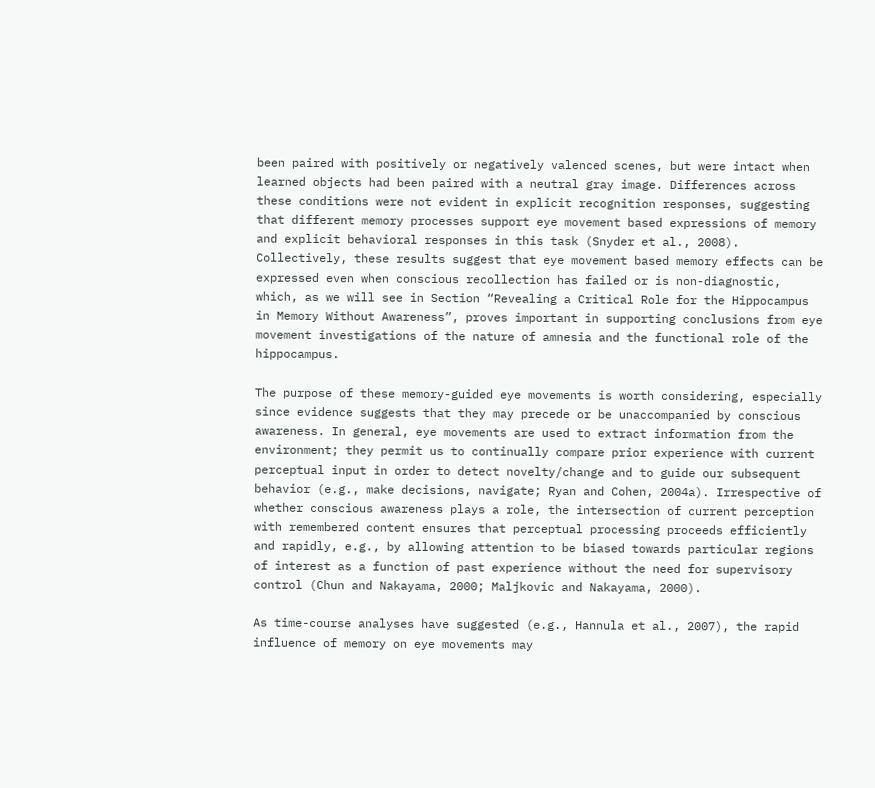been paired with positively or negatively valenced scenes, but were intact when learned objects had been paired with a neutral gray image. Differences across these conditions were not evident in explicit recognition responses, suggesting that different memory processes support eye movement based expressions of memory and explicit behavioral responses in this task (Snyder et al., 2008). Collectively, these results suggest that eye movement based memory effects can be expressed even when conscious recollection has failed or is non-diagnostic, which, as we will see in Section “Revealing a Critical Role for the Hippocampus in Memory Without Awareness”, proves important in supporting conclusions from eye movement investigations of the nature of amnesia and the functional role of the hippocampus.

The purpose of these memory-guided eye movements is worth considering, especially since evidence suggests that they may precede or be unaccompanied by conscious awareness. In general, eye movements are used to extract information from the environment; they permit us to continually compare prior experience with current perceptual input in order to detect novelty/change and to guide our subsequent behavior (e.g., make decisions, navigate; Ryan and Cohen, 2004a). Irrespective of whether conscious awareness plays a role, the intersection of current perception with remembered content ensures that perceptual processing proceeds efficiently and rapidly, e.g., by allowing attention to be biased towards particular regions of interest as a function of past experience without the need for supervisory control (Chun and Nakayama, 2000; Maljkovic and Nakayama, 2000).

As time-course analyses have suggested (e.g., Hannula et al., 2007), the rapid influence of memory on eye movements may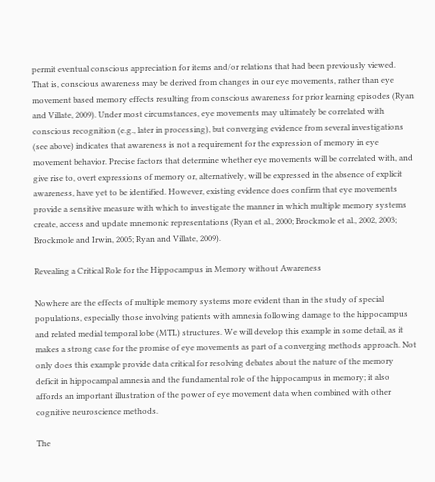permit eventual conscious appreciation for items and/or relations that had been previously viewed. That is, conscious awareness may be derived from changes in our eye movements, rather than eye movement based memory effects resulting from conscious awareness for prior learning episodes (Ryan and Villate, 2009). Under most circumstances, eye movements may ultimately be correlated with conscious recognition (e.g., later in processing), but converging evidence from several investigations (see above) indicates that awareness is not a requirement for the expression of memory in eye movement behavior. Precise factors that determine whether eye movements will be correlated with, and give rise to, overt expressions of memory or, alternatively, will be expressed in the absence of explicit awareness, have yet to be identified. However, existing evidence does confirm that eye movements provide a sensitive measure with which to investigate the manner in which multiple memory systems create, access and update mnemonic representations (Ryan et al., 2000; Brockmole et al., 2002, 2003; Brockmole and Irwin, 2005; Ryan and Villate, 2009).

Revealing a Critical Role for the Hippocampus in Memory without Awareness

Nowhere are the effects of multiple memory systems more evident than in the study of special populations, especially those involving patients with amnesia following damage to the hippocampus and related medial temporal lobe (MTL) structures. We will develop this example in some detail, as it makes a strong case for the promise of eye movements as part of a converging methods approach. Not only does this example provide data critical for resolving debates about the nature of the memory deficit in hippocampal amnesia and the fundamental role of the hippocampus in memory; it also affords an important illustration of the power of eye movement data when combined with other cognitive neuroscience methods.

The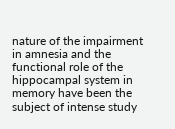nature of the impairment in amnesia and the functional role of the hippocampal system in memory have been the subject of intense study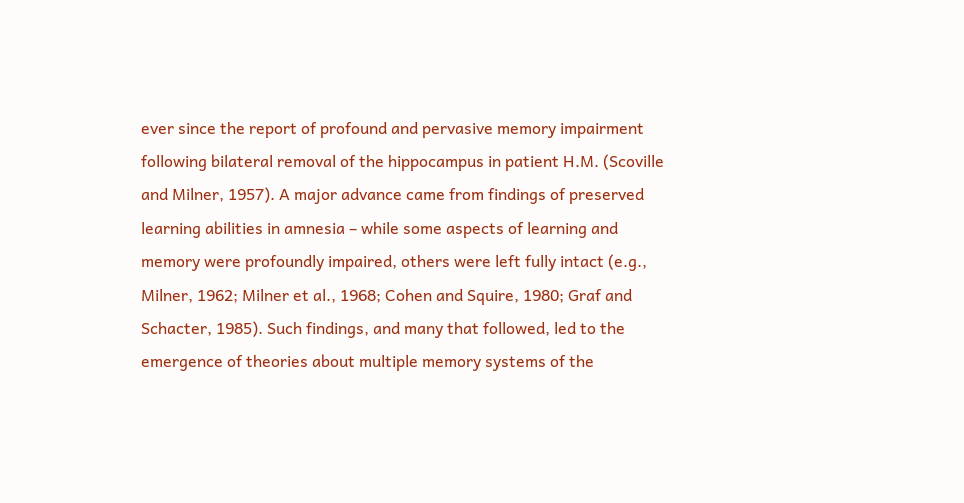ever since the report of profound and pervasive memory impairment following bilateral removal of the hippocampus in patient H.M. (Scoville and Milner, 1957). A major advance came from findings of preserved learning abilities in amnesia – while some aspects of learning and memory were profoundly impaired, others were left fully intact (e.g., Milner, 1962; Milner et al., 1968; Cohen and Squire, 1980; Graf and Schacter, 1985). Such findings, and many that followed, led to the emergence of theories about multiple memory systems of the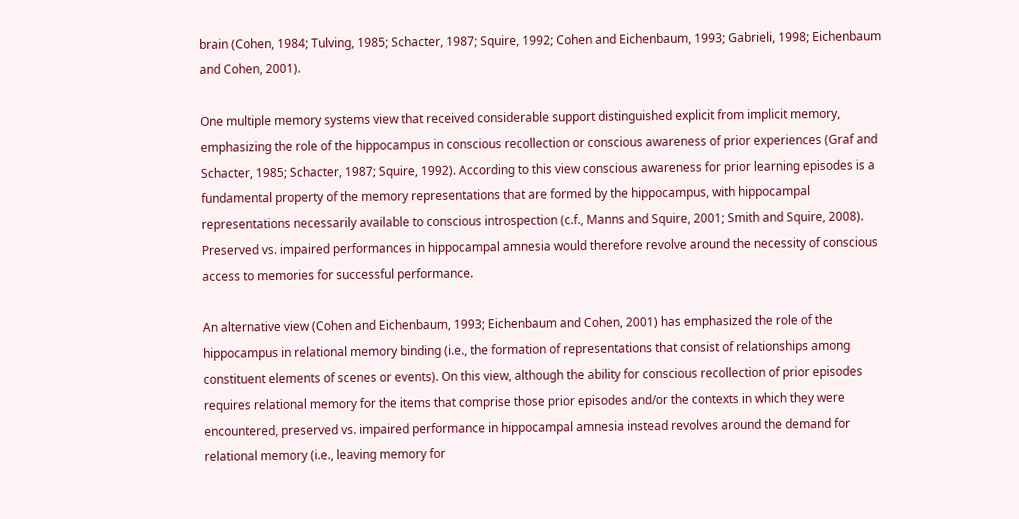brain (Cohen, 1984; Tulving, 1985; Schacter, 1987; Squire, 1992; Cohen and Eichenbaum, 1993; Gabrieli, 1998; Eichenbaum and Cohen, 2001).

One multiple memory systems view that received considerable support distinguished explicit from implicit memory, emphasizing the role of the hippocampus in conscious recollection or conscious awareness of prior experiences (Graf and Schacter, 1985; Schacter, 1987; Squire, 1992). According to this view conscious awareness for prior learning episodes is a fundamental property of the memory representations that are formed by the hippocampus, with hippocampal representations necessarily available to conscious introspection (c.f., Manns and Squire, 2001; Smith and Squire, 2008). Preserved vs. impaired performances in hippocampal amnesia would therefore revolve around the necessity of conscious access to memories for successful performance.

An alternative view (Cohen and Eichenbaum, 1993; Eichenbaum and Cohen, 2001) has emphasized the role of the hippocampus in relational memory binding (i.e., the formation of representations that consist of relationships among constituent elements of scenes or events). On this view, although the ability for conscious recollection of prior episodes requires relational memory for the items that comprise those prior episodes and/or the contexts in which they were encountered, preserved vs. impaired performance in hippocampal amnesia instead revolves around the demand for relational memory (i.e., leaving memory for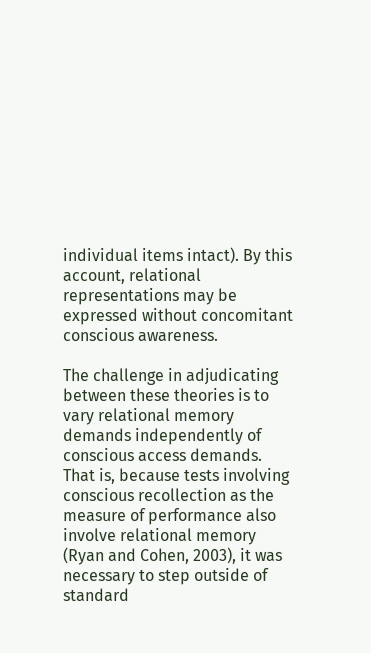individual items intact). By this account, relational representations may be expressed without concomitant conscious awareness.

The challenge in adjudicating between these theories is to vary relational memory demands independently of conscious access demands. That is, because tests involving conscious recollection as the measure of performance also involve relational memory (Ryan and Cohen, 2003), it was necessary to step outside of standard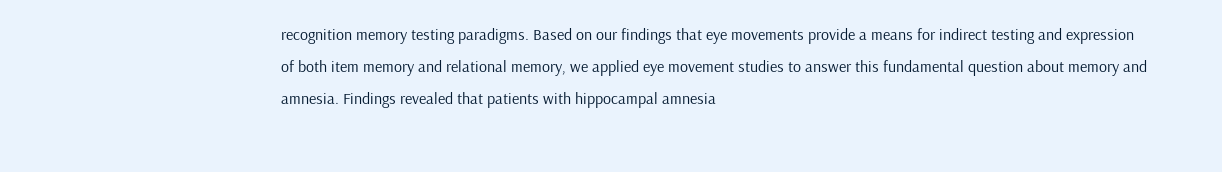recognition memory testing paradigms. Based on our findings that eye movements provide a means for indirect testing and expression of both item memory and relational memory, we applied eye movement studies to answer this fundamental question about memory and amnesia. Findings revealed that patients with hippocampal amnesia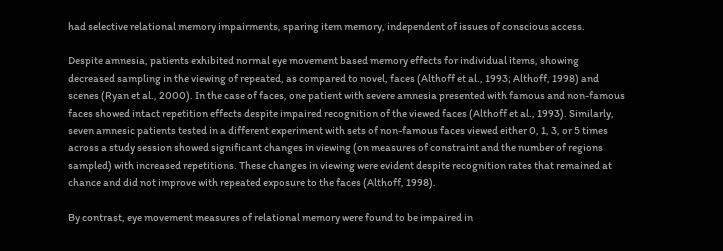had selective relational memory impairments, sparing item memory, independent of issues of conscious access.

Despite amnesia, patients exhibited normal eye movement based memory effects for individual items, showing decreased sampling in the viewing of repeated, as compared to novel, faces (Althoff et al., 1993; Althoff, 1998) and scenes (Ryan et al., 2000). In the case of faces, one patient with severe amnesia presented with famous and non-famous faces showed intact repetition effects despite impaired recognition of the viewed faces (Althoff et al., 1993). Similarly, seven amnesic patients tested in a different experiment with sets of non-famous faces viewed either 0, 1, 3, or 5 times across a study session showed significant changes in viewing (on measures of constraint and the number of regions sampled) with increased repetitions. These changes in viewing were evident despite recognition rates that remained at chance and did not improve with repeated exposure to the faces (Althoff, 1998).

By contrast, eye movement measures of relational memory were found to be impaired in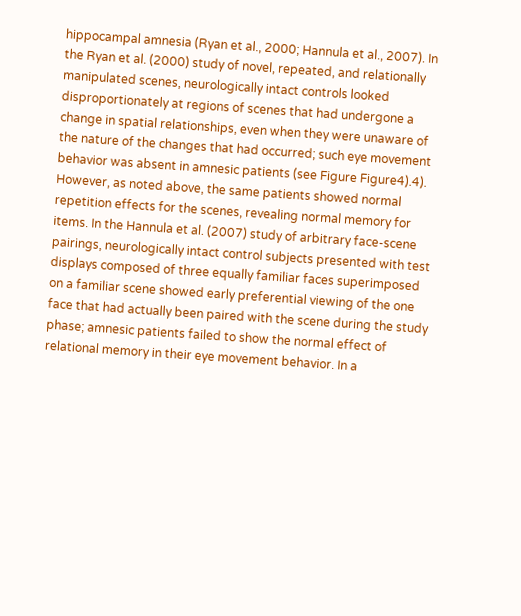hippocampal amnesia (Ryan et al., 2000; Hannula et al., 2007). In the Ryan et al. (2000) study of novel, repeated, and relationally manipulated scenes, neurologically intact controls looked disproportionately at regions of scenes that had undergone a change in spatial relationships, even when they were unaware of the nature of the changes that had occurred; such eye movement behavior was absent in amnesic patients (see Figure Figure4).4). However, as noted above, the same patients showed normal repetition effects for the scenes, revealing normal memory for items. In the Hannula et al. (2007) study of arbitrary face-scene pairings, neurologically intact control subjects presented with test displays composed of three equally familiar faces superimposed on a familiar scene showed early preferential viewing of the one face that had actually been paired with the scene during the study phase; amnesic patients failed to show the normal effect of relational memory in their eye movement behavior. In a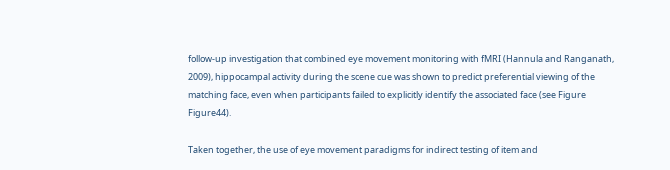follow-up investigation that combined eye movement monitoring with fMRI (Hannula and Ranganath, 2009), hippocampal activity during the scene cue was shown to predict preferential viewing of the matching face, even when participants failed to explicitly identify the associated face (see Figure Figure44).

Taken together, the use of eye movement paradigms for indirect testing of item and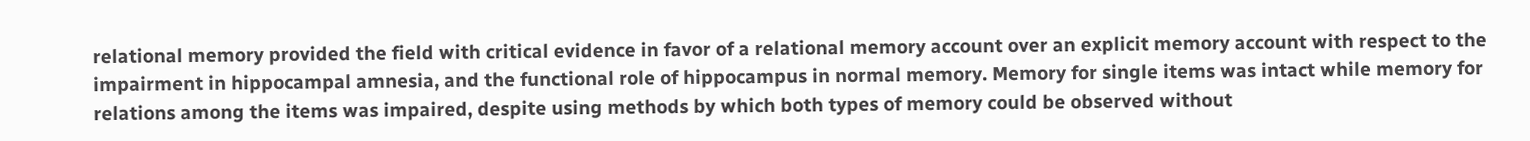relational memory provided the field with critical evidence in favor of a relational memory account over an explicit memory account with respect to the impairment in hippocampal amnesia, and the functional role of hippocampus in normal memory. Memory for single items was intact while memory for relations among the items was impaired, despite using methods by which both types of memory could be observed without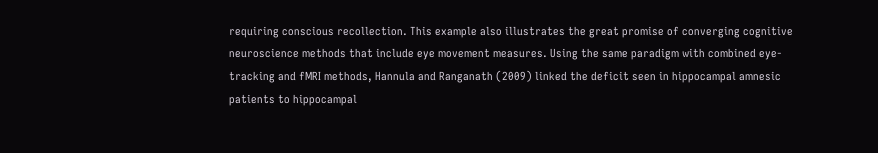requiring conscious recollection. This example also illustrates the great promise of converging cognitive neuroscience methods that include eye movement measures. Using the same paradigm with combined eye-tracking and fMRI methods, Hannula and Ranganath (2009) linked the deficit seen in hippocampal amnesic patients to hippocampal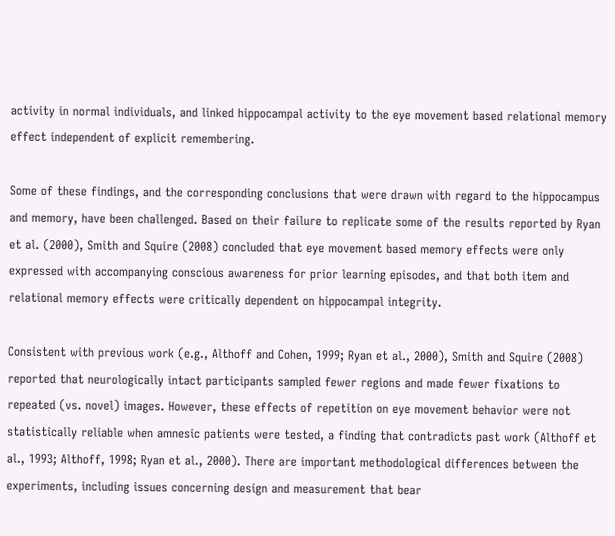activity in normal individuals, and linked hippocampal activity to the eye movement based relational memory effect independent of explicit remembering.

Some of these findings, and the corresponding conclusions that were drawn with regard to the hippocampus and memory, have been challenged. Based on their failure to replicate some of the results reported by Ryan et al. (2000), Smith and Squire (2008) concluded that eye movement based memory effects were only expressed with accompanying conscious awareness for prior learning episodes, and that both item and relational memory effects were critically dependent on hippocampal integrity.

Consistent with previous work (e.g., Althoff and Cohen, 1999; Ryan et al., 2000), Smith and Squire (2008) reported that neurologically intact participants sampled fewer regions and made fewer fixations to repeated (vs. novel) images. However, these effects of repetition on eye movement behavior were not statistically reliable when amnesic patients were tested, a finding that contradicts past work (Althoff et al., 1993; Althoff, 1998; Ryan et al., 2000). There are important methodological differences between the experiments, including issues concerning design and measurement that bear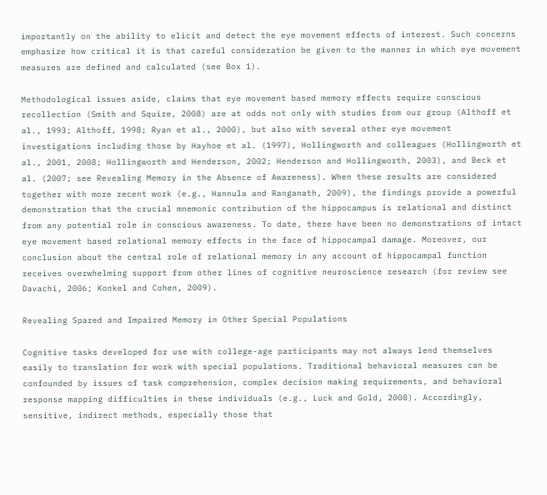importantly on the ability to elicit and detect the eye movement effects of interest. Such concerns emphasize how critical it is that careful consideration be given to the manner in which eye movement measures are defined and calculated (see Box 1).

Methodological issues aside, claims that eye movement based memory effects require conscious recollection (Smith and Squire, 2008) are at odds not only with studies from our group (Althoff et al., 1993; Althoff, 1998; Ryan et al., 2000), but also with several other eye movement investigations including those by Hayhoe et al. (1997), Hollingworth and colleagues (Hollingworth et al., 2001, 2008; Hollingworth and Henderson, 2002; Henderson and Hollingworth, 2003), and Beck et al. (2007; see Revealing Memory in the Absence of Awareness). When these results are considered together with more recent work (e.g., Hannula and Ranganath, 2009), the findings provide a powerful demonstration that the crucial mnemonic contribution of the hippocampus is relational and distinct from any potential role in conscious awareness. To date, there have been no demonstrations of intact eye movement based relational memory effects in the face of hippocampal damage. Moreover, our conclusion about the central role of relational memory in any account of hippocampal function receives overwhelming support from other lines of cognitive neuroscience research (for review see Davachi, 2006; Konkel and Cohen, 2009).

Revealing Spared and Impaired Memory in Other Special Populations

Cognitive tasks developed for use with college-age participants may not always lend themselves easily to translation for work with special populations. Traditional behavioral measures can be confounded by issues of task comprehension, complex decision making requirements, and behavioral response mapping difficulties in these individuals (e.g., Luck and Gold, 2008). Accordingly, sensitive, indirect methods, especially those that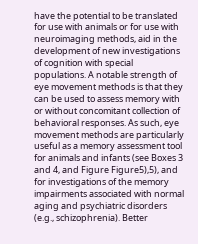have the potential to be translated for use with animals or for use with neuroimaging methods, aid in the development of new investigations of cognition with special populations. A notable strength of eye movement methods is that they can be used to assess memory with or without concomitant collection of behavioral responses. As such, eye movement methods are particularly useful as a memory assessment tool for animals and infants (see Boxes 3 and 4, and Figure Figure5),5), and for investigations of the memory impairments associated with normal aging and psychiatric disorders (e.g., schizophrenia). Better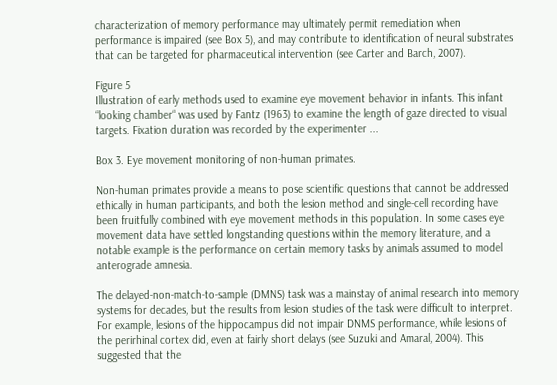characterization of memory performance may ultimately permit remediation when performance is impaired (see Box 5), and may contribute to identification of neural substrates that can be targeted for pharmaceutical intervention (see Carter and Barch, 2007).

Figure 5
Illustration of early methods used to examine eye movement behavior in infants. This infant “looking chamber“ was used by Fantz (1963) to examine the length of gaze directed to visual targets. Fixation duration was recorded by the experimenter ...

Box 3. Eye movement monitoring of non-human primates.

Non-human primates provide a means to pose scientific questions that cannot be addressed ethically in human participants, and both the lesion method and single-cell recording have been fruitfully combined with eye movement methods in this population. In some cases eye movement data have settled longstanding questions within the memory literature, and a notable example is the performance on certain memory tasks by animals assumed to model anterograde amnesia.

The delayed-non-match-to-sample (DMNS) task was a mainstay of animal research into memory systems for decades, but the results from lesion studies of the task were difficult to interpret. For example, lesions of the hippocampus did not impair DNMS performance, while lesions of the perirhinal cortex did, even at fairly short delays (see Suzuki and Amaral, 2004). This suggested that the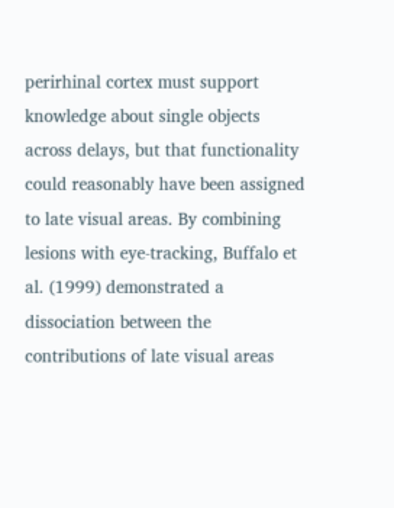perirhinal cortex must support knowledge about single objects across delays, but that functionality could reasonably have been assigned to late visual areas. By combining lesions with eye-tracking, Buffalo et al. (1999) demonstrated a dissociation between the contributions of late visual areas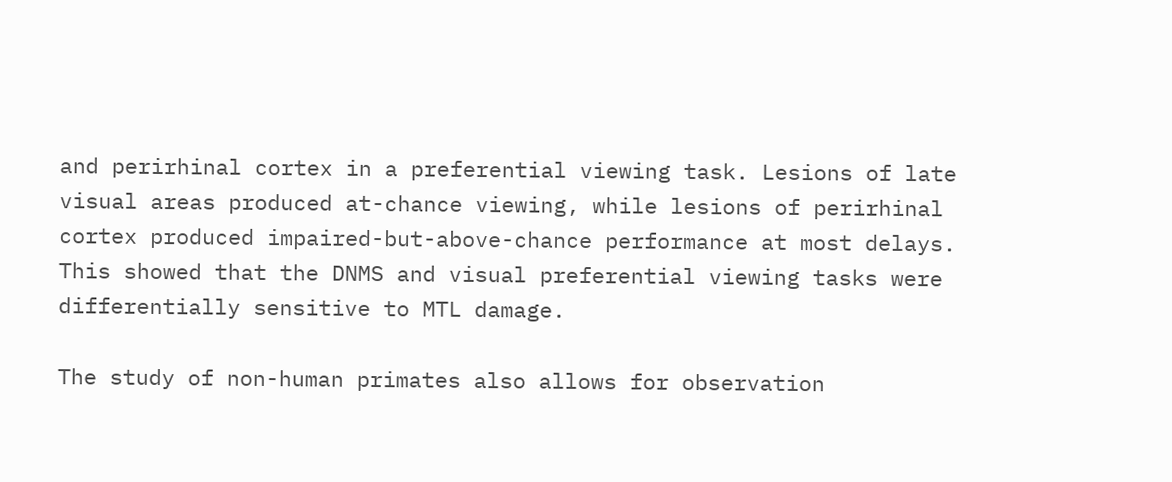and perirhinal cortex in a preferential viewing task. Lesions of late visual areas produced at-chance viewing, while lesions of perirhinal cortex produced impaired-but-above-chance performance at most delays. This showed that the DNMS and visual preferential viewing tasks were differentially sensitive to MTL damage.

The study of non-human primates also allows for observation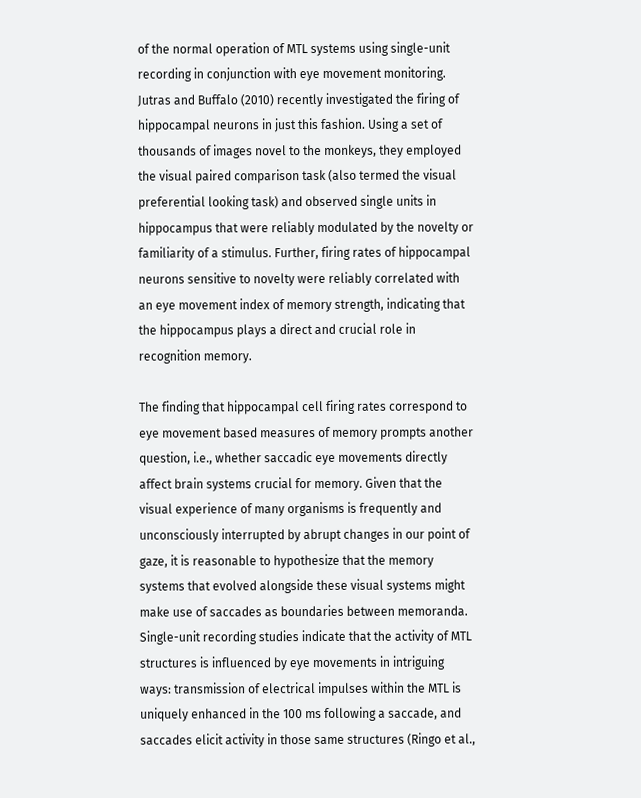of the normal operation of MTL systems using single-unit recording in conjunction with eye movement monitoring. Jutras and Buffalo (2010) recently investigated the firing of hippocampal neurons in just this fashion. Using a set of thousands of images novel to the monkeys, they employed the visual paired comparison task (also termed the visual preferential looking task) and observed single units in hippocampus that were reliably modulated by the novelty or familiarity of a stimulus. Further, firing rates of hippocampal neurons sensitive to novelty were reliably correlated with an eye movement index of memory strength, indicating that the hippocampus plays a direct and crucial role in recognition memory.

The finding that hippocampal cell firing rates correspond to eye movement based measures of memory prompts another question, i.e., whether saccadic eye movements directly affect brain systems crucial for memory. Given that the visual experience of many organisms is frequently and unconsciously interrupted by abrupt changes in our point of gaze, it is reasonable to hypothesize that the memory systems that evolved alongside these visual systems might make use of saccades as boundaries between memoranda. Single-unit recording studies indicate that the activity of MTL structures is influenced by eye movements in intriguing ways: transmission of electrical impulses within the MTL is uniquely enhanced in the 100 ms following a saccade, and saccades elicit activity in those same structures (Ringo et al.,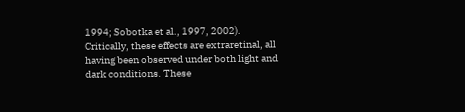1994; Sobotka et al., 1997, 2002). Critically, these effects are extraretinal, all having been observed under both light and dark conditions. These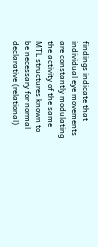findings indicate that individual eye movements are constantly modulating the activity of the same MTL structures known to be necessary for normal declarative (relational)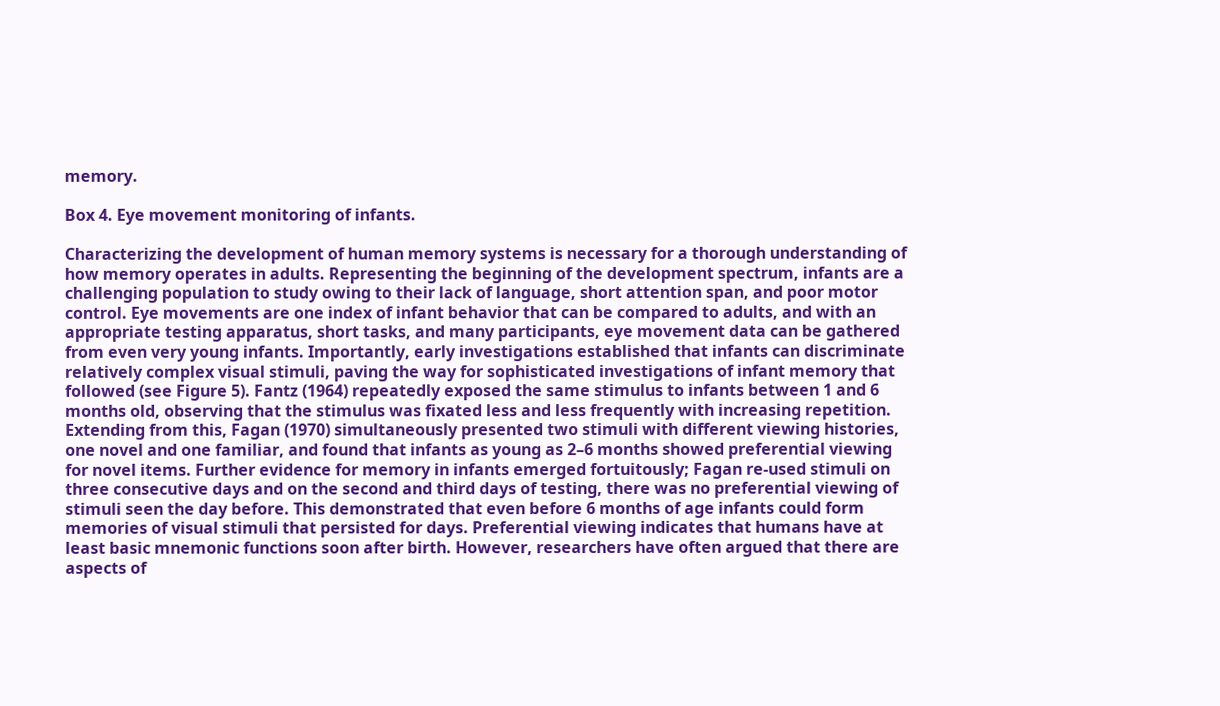memory.

Box 4. Eye movement monitoring of infants.

Characterizing the development of human memory systems is necessary for a thorough understanding of how memory operates in adults. Representing the beginning of the development spectrum, infants are a challenging population to study owing to their lack of language, short attention span, and poor motor control. Eye movements are one index of infant behavior that can be compared to adults, and with an appropriate testing apparatus, short tasks, and many participants, eye movement data can be gathered from even very young infants. Importantly, early investigations established that infants can discriminate relatively complex visual stimuli, paving the way for sophisticated investigations of infant memory that followed (see Figure 5). Fantz (1964) repeatedly exposed the same stimulus to infants between 1 and 6 months old, observing that the stimulus was fixated less and less frequently with increasing repetition. Extending from this, Fagan (1970) simultaneously presented two stimuli with different viewing histories, one novel and one familiar, and found that infants as young as 2–6 months showed preferential viewing for novel items. Further evidence for memory in infants emerged fortuitously; Fagan re-used stimuli on three consecutive days and on the second and third days of testing, there was no preferential viewing of stimuli seen the day before. This demonstrated that even before 6 months of age infants could form memories of visual stimuli that persisted for days. Preferential viewing indicates that humans have at least basic mnemonic functions soon after birth. However, researchers have often argued that there are aspects of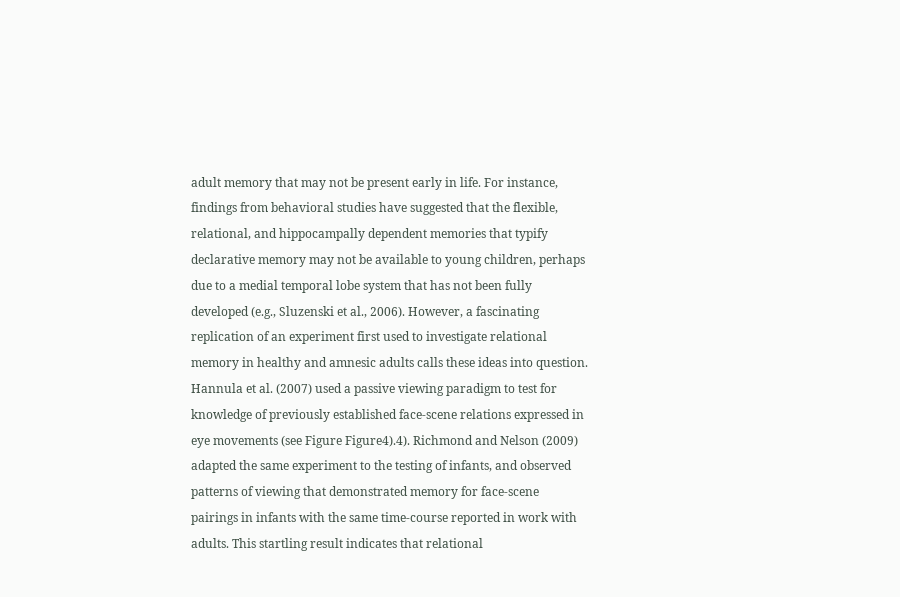adult memory that may not be present early in life. For instance, findings from behavioral studies have suggested that the flexible, relational, and hippocampally dependent memories that typify declarative memory may not be available to young children, perhaps due to a medial temporal lobe system that has not been fully developed (e.g., Sluzenski et al., 2006). However, a fascinating replication of an experiment first used to investigate relational memory in healthy and amnesic adults calls these ideas into question. Hannula et al. (2007) used a passive viewing paradigm to test for knowledge of previously established face-scene relations expressed in eye movements (see Figure Figure4).4). Richmond and Nelson (2009) adapted the same experiment to the testing of infants, and observed patterns of viewing that demonstrated memory for face-scene pairings in infants with the same time-course reported in work with adults. This startling result indicates that relational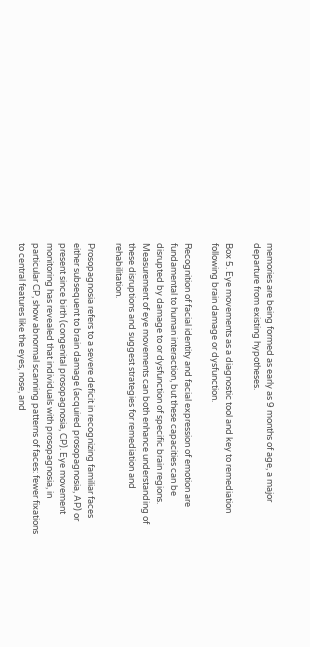memories are being formed as early as 9 months of age, a major departure from existing hypotheses.

Box 5. Eye movements as a diagnostic tool and key to remediation following brain damage or dysfunction.

Recognition of facial identity and facial expression of emotion are fundamental to human interaction, but these capacities can be disrupted by damage to or dysfunction of specific brain regions. Measurement of eye movements can both enhance understanding of these disruptions and suggest strategies for remediation and rehabilitation.

Prosopagnosia refers to a severe deficit in recognizing familiar faces either subsequent to brain damage (acquired prosopagnosia, AP) or present since birth (congenital prosopagnosia, CP). Eye movement monitoring has revealed that individuals with prosopagnosia, in particular CP, show abnormal scanning patterns of faces: fewer fixations to central features like the eyes, nose, and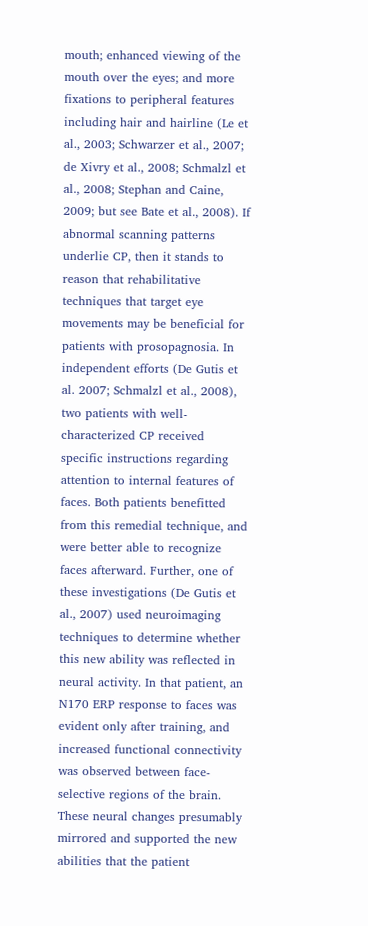mouth; enhanced viewing of the mouth over the eyes; and more fixations to peripheral features including hair and hairline (Le et al., 2003; Schwarzer et al., 2007; de Xivry et al., 2008; Schmalzl et al., 2008; Stephan and Caine, 2009; but see Bate et al., 2008). If abnormal scanning patterns underlie CP, then it stands to reason that rehabilitative techniques that target eye movements may be beneficial for patients with prosopagnosia. In independent efforts (De Gutis et al. 2007; Schmalzl et al., 2008), two patients with well-characterized CP received specific instructions regarding attention to internal features of faces. Both patients benefitted from this remedial technique, and were better able to recognize faces afterward. Further, one of these investigations (De Gutis et al., 2007) used neuroimaging techniques to determine whether this new ability was reflected in neural activity. In that patient, an N170 ERP response to faces was evident only after training, and increased functional connectivity was observed between face-selective regions of the brain. These neural changes presumably mirrored and supported the new abilities that the patient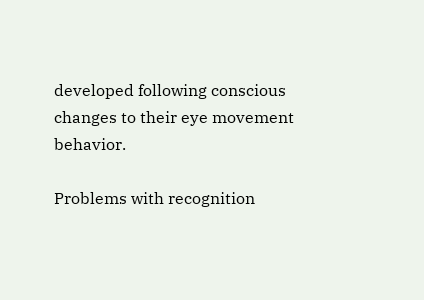developed following conscious changes to their eye movement behavior.

Problems with recognition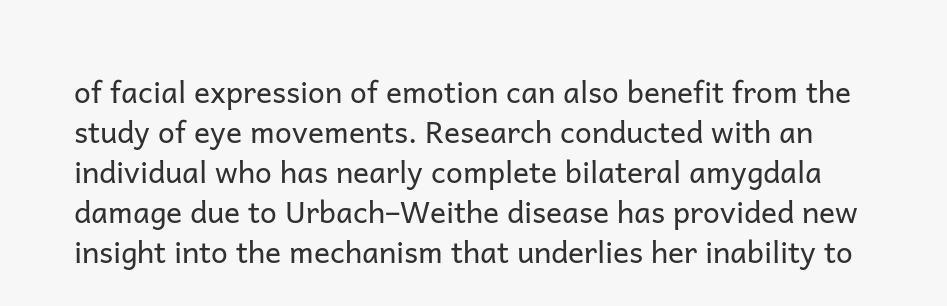of facial expression of emotion can also benefit from the study of eye movements. Research conducted with an individual who has nearly complete bilateral amygdala damage due to Urbach–Weithe disease has provided new insight into the mechanism that underlies her inability to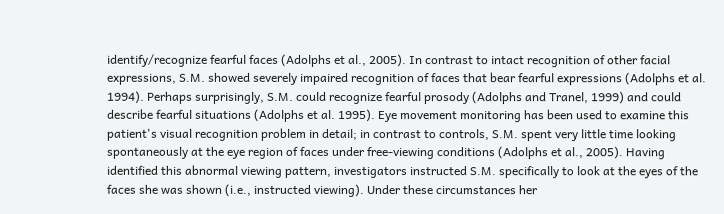identify/recognize fearful faces (Adolphs et al., 2005). In contrast to intact recognition of other facial expressions, S.M. showed severely impaired recognition of faces that bear fearful expressions (Adolphs et al. 1994). Perhaps surprisingly, S.M. could recognize fearful prosody (Adolphs and Tranel, 1999) and could describe fearful situations (Adolphs et al. 1995). Eye movement monitoring has been used to examine this patient's visual recognition problem in detail; in contrast to controls, S.M. spent very little time looking spontaneously at the eye region of faces under free-viewing conditions (Adolphs et al., 2005). Having identified this abnormal viewing pattern, investigators instructed S.M. specifically to look at the eyes of the faces she was shown (i.e., instructed viewing). Under these circumstances her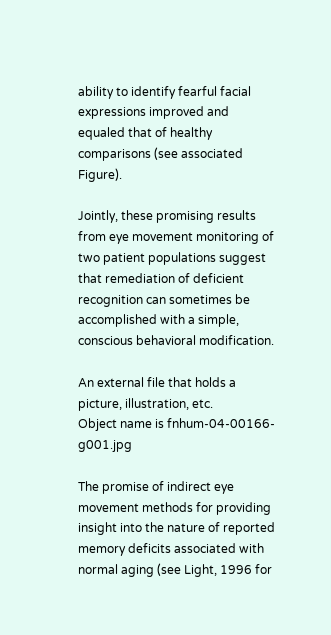ability to identify fearful facial expressions improved and equaled that of healthy comparisons (see associated Figure).

Jointly, these promising results from eye movement monitoring of two patient populations suggest that remediation of deficient recognition can sometimes be accomplished with a simple, conscious behavioral modification.

An external file that holds a picture, illustration, etc.
Object name is fnhum-04-00166-g001.jpg

The promise of indirect eye movement methods for providing insight into the nature of reported memory deficits associated with normal aging (see Light, 1996 for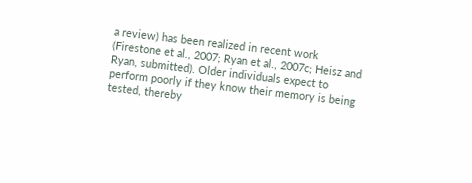a review) has been realized in recent work (Firestone et al., 2007; Ryan et al., 2007c; Heisz and Ryan, submitted). Older individuals expect to perform poorly if they know their memory is being tested, thereby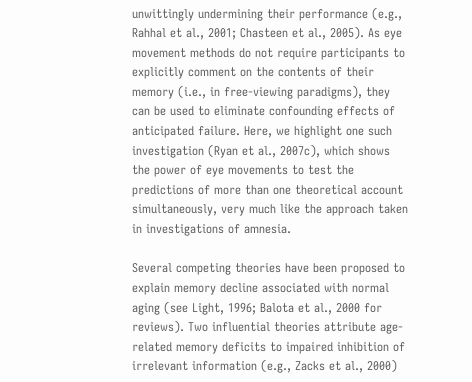unwittingly undermining their performance (e.g., Rahhal et al., 2001; Chasteen et al., 2005). As eye movement methods do not require participants to explicitly comment on the contents of their memory (i.e., in free-viewing paradigms), they can be used to eliminate confounding effects of anticipated failure. Here, we highlight one such investigation (Ryan et al., 2007c), which shows the power of eye movements to test the predictions of more than one theoretical account simultaneously, very much like the approach taken in investigations of amnesia.

Several competing theories have been proposed to explain memory decline associated with normal aging (see Light, 1996; Balota et al., 2000 for reviews). Two influential theories attribute age-related memory deficits to impaired inhibition of irrelevant information (e.g., Zacks et al., 2000)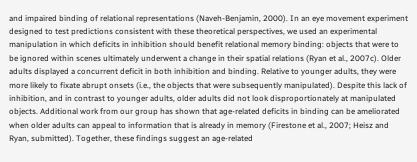and impaired binding of relational representations (Naveh-Benjamin, 2000). In an eye movement experiment designed to test predictions consistent with these theoretical perspectives, we used an experimental manipulation in which deficits in inhibition should benefit relational memory binding: objects that were to be ignored within scenes ultimately underwent a change in their spatial relations (Ryan et al., 2007c). Older adults displayed a concurrent deficit in both inhibition and binding. Relative to younger adults, they were more likely to fixate abrupt onsets (i.e., the objects that were subsequently manipulated). Despite this lack of inhibition, and in contrast to younger adults, older adults did not look disproportionately at manipulated objects. Additional work from our group has shown that age-related deficits in binding can be ameliorated when older adults can appeal to information that is already in memory (Firestone et al., 2007; Heisz and Ryan, submitted). Together, these findings suggest an age-related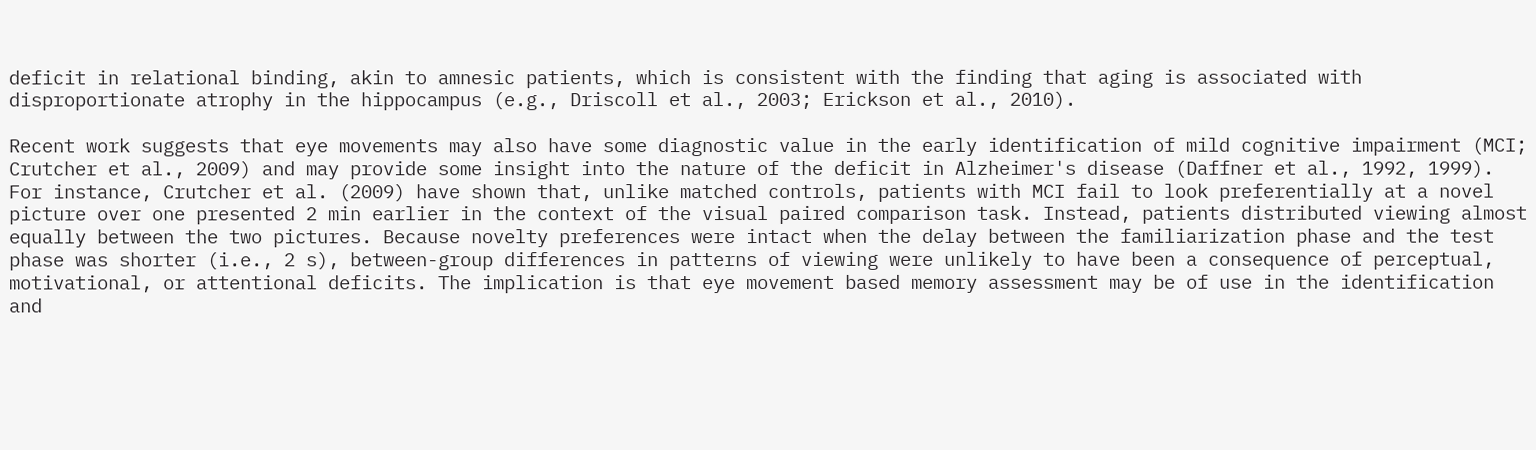deficit in relational binding, akin to amnesic patients, which is consistent with the finding that aging is associated with disproportionate atrophy in the hippocampus (e.g., Driscoll et al., 2003; Erickson et al., 2010).

Recent work suggests that eye movements may also have some diagnostic value in the early identification of mild cognitive impairment (MCI; Crutcher et al., 2009) and may provide some insight into the nature of the deficit in Alzheimer's disease (Daffner et al., 1992, 1999). For instance, Crutcher et al. (2009) have shown that, unlike matched controls, patients with MCI fail to look preferentially at a novel picture over one presented 2 min earlier in the context of the visual paired comparison task. Instead, patients distributed viewing almost equally between the two pictures. Because novelty preferences were intact when the delay between the familiarization phase and the test phase was shorter (i.e., 2 s), between-group differences in patterns of viewing were unlikely to have been a consequence of perceptual, motivational, or attentional deficits. The implication is that eye movement based memory assessment may be of use in the identification and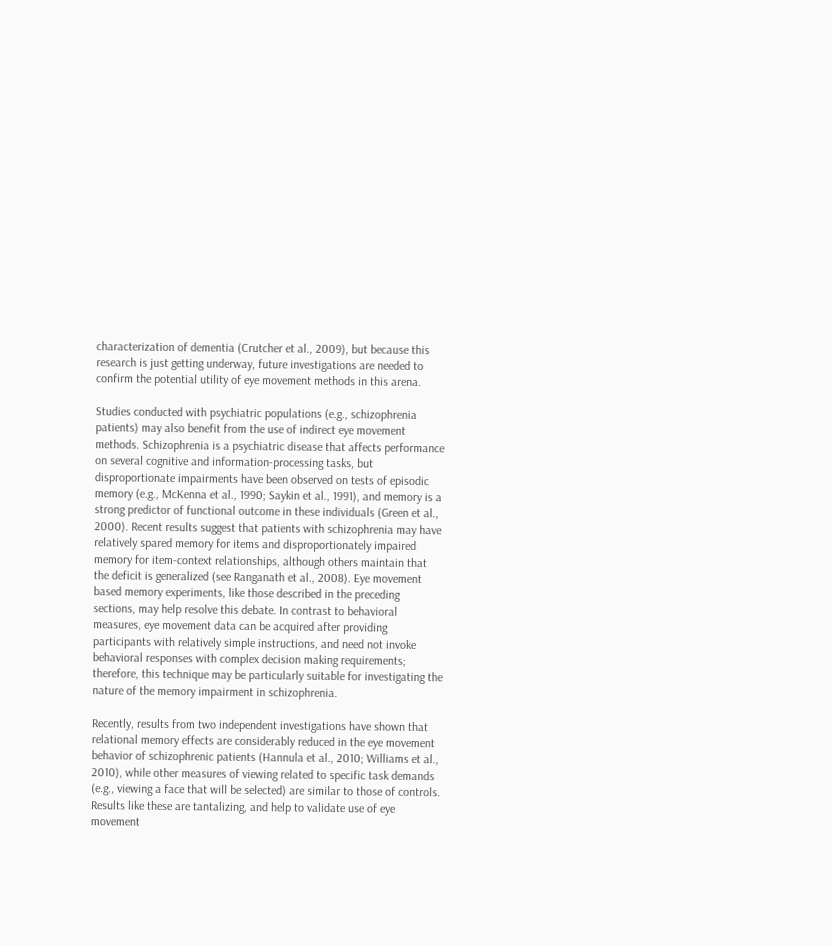characterization of dementia (Crutcher et al., 2009), but because this research is just getting underway, future investigations are needed to confirm the potential utility of eye movement methods in this arena.

Studies conducted with psychiatric populations (e.g., schizophrenia patients) may also benefit from the use of indirect eye movement methods. Schizophrenia is a psychiatric disease that affects performance on several cognitive and information-processing tasks, but disproportionate impairments have been observed on tests of episodic memory (e.g., McKenna et al., 1990; Saykin et al., 1991), and memory is a strong predictor of functional outcome in these individuals (Green et al., 2000). Recent results suggest that patients with schizophrenia may have relatively spared memory for items and disproportionately impaired memory for item-context relationships, although others maintain that the deficit is generalized (see Ranganath et al., 2008). Eye movement based memory experiments, like those described in the preceding sections, may help resolve this debate. In contrast to behavioral measures, eye movement data can be acquired after providing participants with relatively simple instructions, and need not invoke behavioral responses with complex decision making requirements; therefore, this technique may be particularly suitable for investigating the nature of the memory impairment in schizophrenia.

Recently, results from two independent investigations have shown that relational memory effects are considerably reduced in the eye movement behavior of schizophrenic patients (Hannula et al., 2010; Williams et al., 2010), while other measures of viewing related to specific task demands (e.g., viewing a face that will be selected) are similar to those of controls. Results like these are tantalizing, and help to validate use of eye movement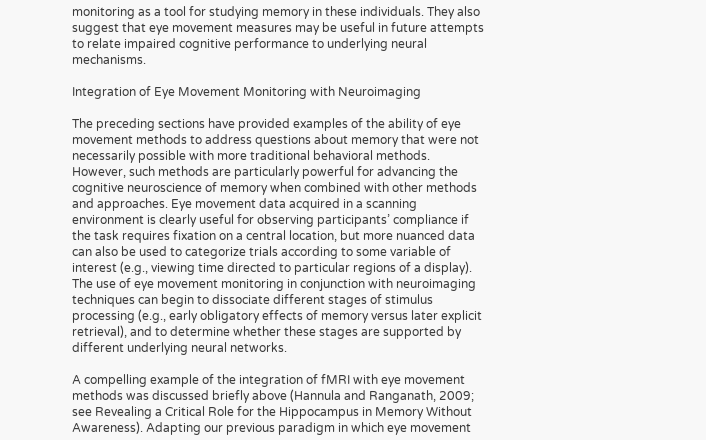monitoring as a tool for studying memory in these individuals. They also suggest that eye movement measures may be useful in future attempts to relate impaired cognitive performance to underlying neural mechanisms.

Integration of Eye Movement Monitoring with Neuroimaging

The preceding sections have provided examples of the ability of eye movement methods to address questions about memory that were not necessarily possible with more traditional behavioral methods. However, such methods are particularly powerful for advancing the cognitive neuroscience of memory when combined with other methods and approaches. Eye movement data acquired in a scanning environment is clearly useful for observing participants’ compliance if the task requires fixation on a central location, but more nuanced data can also be used to categorize trials according to some variable of interest (e.g., viewing time directed to particular regions of a display). The use of eye movement monitoring in conjunction with neuroimaging techniques can begin to dissociate different stages of stimulus processing (e.g., early obligatory effects of memory versus later explicit retrieval), and to determine whether these stages are supported by different underlying neural networks.

A compelling example of the integration of fMRI with eye movement methods was discussed briefly above (Hannula and Ranganath, 2009; see Revealing a Critical Role for the Hippocampus in Memory Without Awareness). Adapting our previous paradigm in which eye movement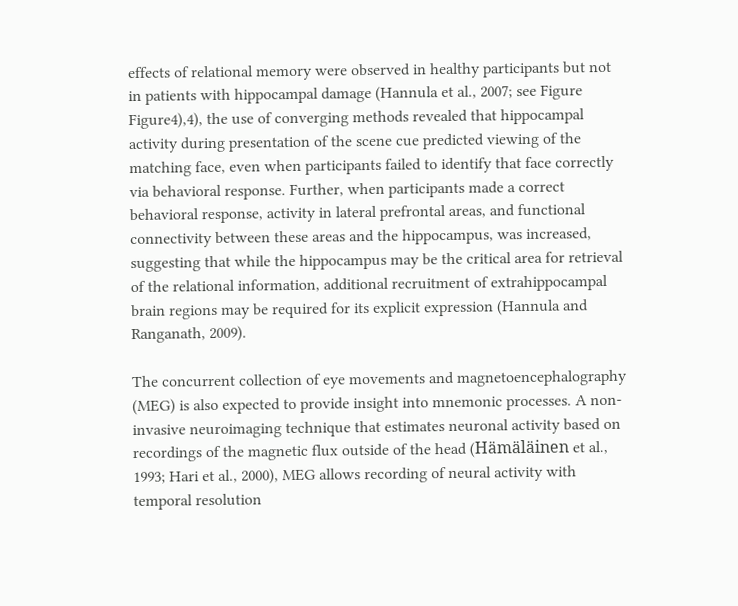effects of relational memory were observed in healthy participants but not in patients with hippocampal damage (Hannula et al., 2007; see Figure Figure4),4), the use of converging methods revealed that hippocampal activity during presentation of the scene cue predicted viewing of the matching face, even when participants failed to identify that face correctly via behavioral response. Further, when participants made a correct behavioral response, activity in lateral prefrontal areas, and functional connectivity between these areas and the hippocampus, was increased, suggesting that while the hippocampus may be the critical area for retrieval of the relational information, additional recruitment of extrahippocampal brain regions may be required for its explicit expression (Hannula and Ranganath, 2009).

The concurrent collection of eye movements and magnetoencephalography (MEG) is also expected to provide insight into mnemonic processes. A non-invasive neuroimaging technique that estimates neuronal activity based on recordings of the magnetic flux outside of the head (Hämäläinen et al., 1993; Hari et al., 2000), MEG allows recording of neural activity with temporal resolution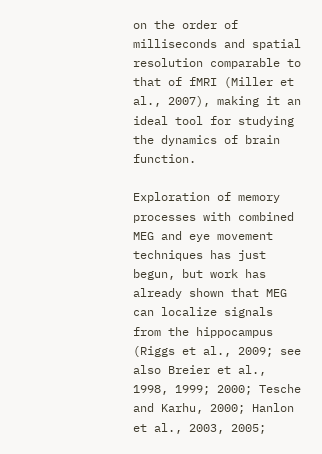on the order of milliseconds and spatial resolution comparable to that of fMRI (Miller et al., 2007), making it an ideal tool for studying the dynamics of brain function.

Exploration of memory processes with combined MEG and eye movement techniques has just begun, but work has already shown that MEG can localize signals from the hippocampus (Riggs et al., 2009; see also Breier et al., 1998, 1999; 2000; Tesche and Karhu, 2000; Hanlon et al., 2003, 2005;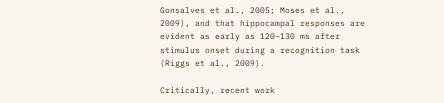Gonsalves et al., 2005; Moses et al., 2009), and that hippocampal responses are evident as early as 120–130 ms after stimulus onset during a recognition task (Riggs et al., 2009).

Critically, recent work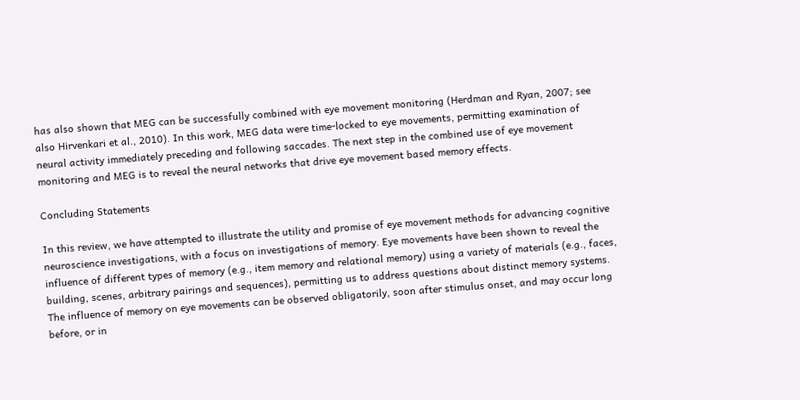has also shown that MEG can be successfully combined with eye movement monitoring (Herdman and Ryan, 2007; see also Hirvenkari et al., 2010). In this work, MEG data were time-locked to eye movements, permitting examination of neural activity immediately preceding and following saccades. The next step in the combined use of eye movement monitoring and MEG is to reveal the neural networks that drive eye movement based memory effects.

Concluding Statements

In this review, we have attempted to illustrate the utility and promise of eye movement methods for advancing cognitive neuroscience investigations, with a focus on investigations of memory. Eye movements have been shown to reveal the influence of different types of memory (e.g., item memory and relational memory) using a variety of materials (e.g., faces, building, scenes, arbitrary pairings and sequences), permitting us to address questions about distinct memory systems. The influence of memory on eye movements can be observed obligatorily, soon after stimulus onset, and may occur long before, or in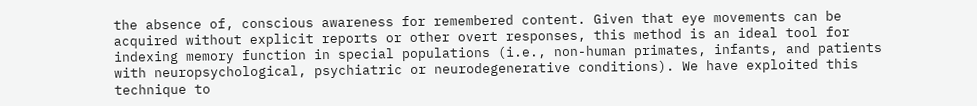the absence of, conscious awareness for remembered content. Given that eye movements can be acquired without explicit reports or other overt responses, this method is an ideal tool for indexing memory function in special populations (i.e., non-human primates, infants, and patients with neuropsychological, psychiatric or neurodegenerative conditions). We have exploited this technique to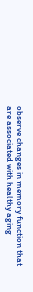observe changes in memory function that are associated with healthy aging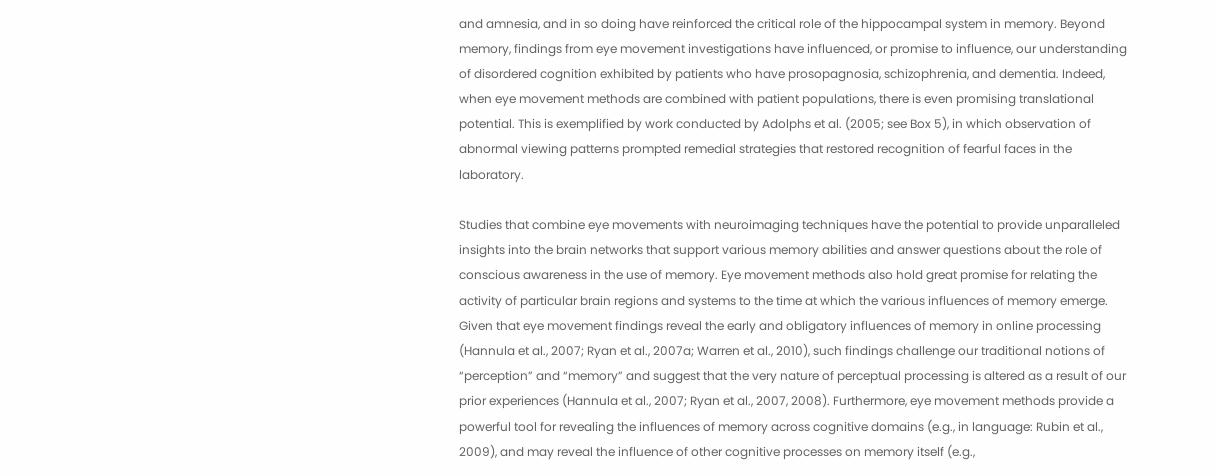and amnesia, and in so doing have reinforced the critical role of the hippocampal system in memory. Beyond memory, findings from eye movement investigations have influenced, or promise to influence, our understanding of disordered cognition exhibited by patients who have prosopagnosia, schizophrenia, and dementia. Indeed, when eye movement methods are combined with patient populations, there is even promising translational potential. This is exemplified by work conducted by Adolphs et al. (2005; see Box 5), in which observation of abnormal viewing patterns prompted remedial strategies that restored recognition of fearful faces in the laboratory.

Studies that combine eye movements with neuroimaging techniques have the potential to provide unparalleled insights into the brain networks that support various memory abilities and answer questions about the role of conscious awareness in the use of memory. Eye movement methods also hold great promise for relating the activity of particular brain regions and systems to the time at which the various influences of memory emerge. Given that eye movement findings reveal the early and obligatory influences of memory in online processing (Hannula et al., 2007; Ryan et al., 2007a; Warren et al., 2010), such findings challenge our traditional notions of “perception” and “memory” and suggest that the very nature of perceptual processing is altered as a result of our prior experiences (Hannula et al., 2007; Ryan et al., 2007, 2008). Furthermore, eye movement methods provide a powerful tool for revealing the influences of memory across cognitive domains (e.g., in language: Rubin et al., 2009), and may reveal the influence of other cognitive processes on memory itself (e.g.,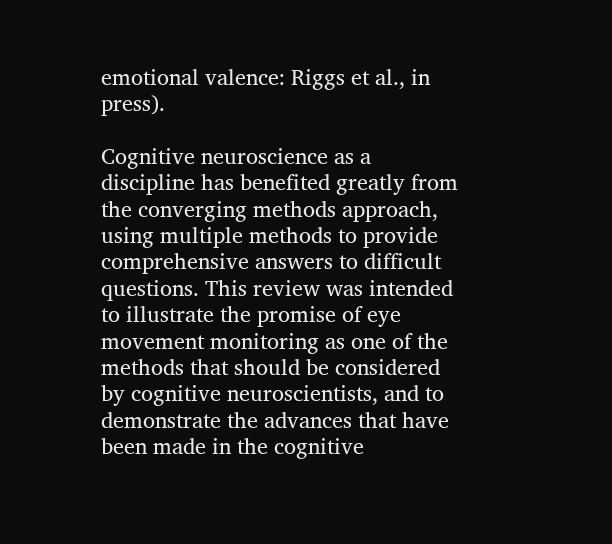emotional valence: Riggs et al., in press).

Cognitive neuroscience as a discipline has benefited greatly from the converging methods approach, using multiple methods to provide comprehensive answers to difficult questions. This review was intended to illustrate the promise of eye movement monitoring as one of the methods that should be considered by cognitive neuroscientists, and to demonstrate the advances that have been made in the cognitive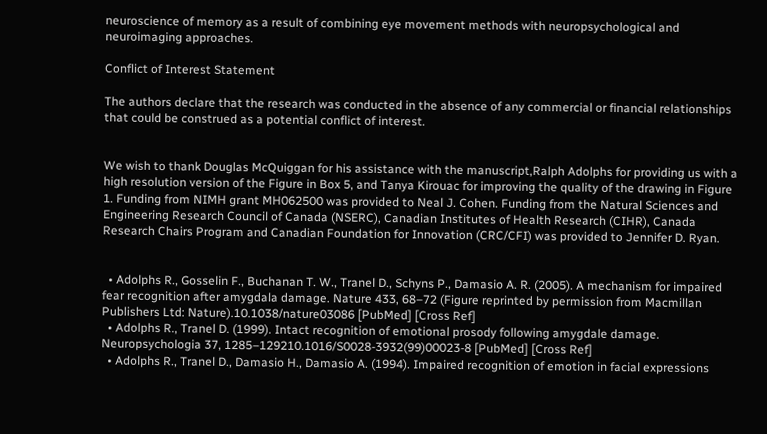neuroscience of memory as a result of combining eye movement methods with neuropsychological and neuroimaging approaches.

Conflict of Interest Statement

The authors declare that the research was conducted in the absence of any commercial or financial relationships that could be construed as a potential conflict of interest.


We wish to thank Douglas McQuiggan for his assistance with the manuscript,Ralph Adolphs for providing us with a high resolution version of the Figure in Box 5, and Tanya Kirouac for improving the quality of the drawing in Figure 1. Funding from NIMH grant MH062500 was provided to Neal J. Cohen. Funding from the Natural Sciences and Engineering Research Council of Canada (NSERC), Canadian Institutes of Health Research (CIHR), Canada Research Chairs Program and Canadian Foundation for Innovation (CRC/CFI) was provided to Jennifer D. Ryan.


  • Adolphs R., Gosselin F., Buchanan T. W., Tranel D., Schyns P., Damasio A. R. (2005). A mechanism for impaired fear recognition after amygdala damage. Nature 433, 68–72 (Figure reprinted by permission from Macmillan Publishers Ltd: Nature).10.1038/nature03086 [PubMed] [Cross Ref]
  • Adolphs R., Tranel D. (1999). Intact recognition of emotional prosody following amygdale damage. Neuropsychologia 37, 1285–129210.1016/S0028-3932(99)00023-8 [PubMed] [Cross Ref]
  • Adolphs R., Tranel D., Damasio H., Damasio A. (1994). Impaired recognition of emotion in facial expressions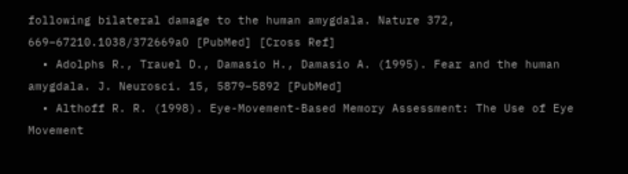following bilateral damage to the human amygdala. Nature 372, 669–67210.1038/372669a0 [PubMed] [Cross Ref]
  • Adolphs R., Trauel D., Damasio H., Damasio A. (1995). Fear and the human amygdala. J. Neurosci. 15, 5879–5892 [PubMed]
  • Althoff R. R. (1998). Eye-Movement-Based Memory Assessment: The Use of Eye Movement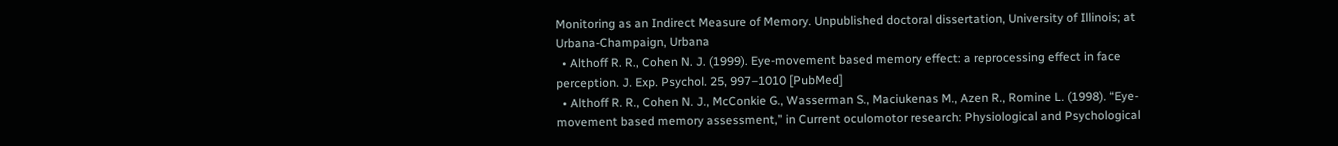Monitoring as an Indirect Measure of Memory. Unpublished doctoral dissertation, University of Illinois; at Urbana-Champaign, Urbana
  • Althoff R. R., Cohen N. J. (1999). Eye-movement based memory effect: a reprocessing effect in face perception. J. Exp. Psychol. 25, 997–1010 [PubMed]
  • Althoff R. R., Cohen N. J., McConkie G., Wasserman S., Maciukenas M., Azen R., Romine L. (1998). “Eye-movement based memory assessment,” in Current oculomotor research: Physiological and Psychological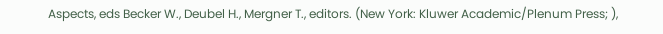Aspects, eds Becker W., Deubel H., Mergner T., editors. (New York: Kluwer Academic/Plenum Press; ),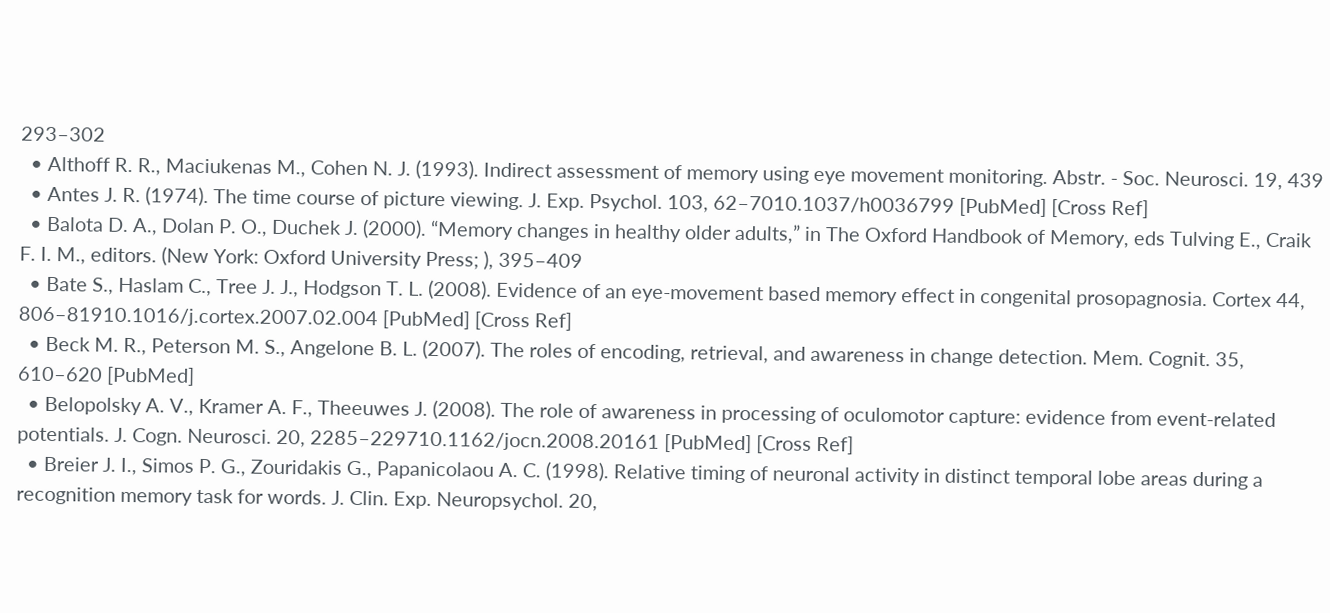293–302
  • Althoff R. R., Maciukenas M., Cohen N. J. (1993). Indirect assessment of memory using eye movement monitoring. Abstr. - Soc. Neurosci. 19, 439
  • Antes J. R. (1974). The time course of picture viewing. J. Exp. Psychol. 103, 62–7010.1037/h0036799 [PubMed] [Cross Ref]
  • Balota D. A., Dolan P. O., Duchek J. (2000). “Memory changes in healthy older adults,” in The Oxford Handbook of Memory, eds Tulving E., Craik F. I. M., editors. (New York: Oxford University Press; ), 395–409
  • Bate S., Haslam C., Tree J. J., Hodgson T. L. (2008). Evidence of an eye-movement based memory effect in congenital prosopagnosia. Cortex 44, 806–81910.1016/j.cortex.2007.02.004 [PubMed] [Cross Ref]
  • Beck M. R., Peterson M. S., Angelone B. L. (2007). The roles of encoding, retrieval, and awareness in change detection. Mem. Cognit. 35, 610–620 [PubMed]
  • Belopolsky A. V., Kramer A. F., Theeuwes J. (2008). The role of awareness in processing of oculomotor capture: evidence from event-related potentials. J. Cogn. Neurosci. 20, 2285–229710.1162/jocn.2008.20161 [PubMed] [Cross Ref]
  • Breier J. I., Simos P. G., Zouridakis G., Papanicolaou A. C. (1998). Relative timing of neuronal activity in distinct temporal lobe areas during a recognition memory task for words. J. Clin. Exp. Neuropsychol. 20,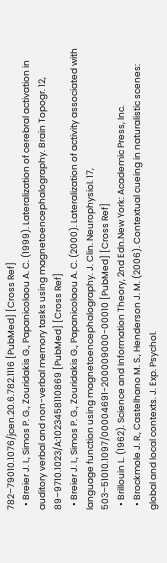782–79010.1076/jcen.20.6.782.1116 [PubMed] [Cross Ref]
  • Breier J. I., Simos P. G., Zouridakis G., Papanicolaou A. C. (1999). Lateralization of cerebral activation in auditory verbal and non-verbal memory tasks using magnetoencephalography. Brain Topogr. 12, 89–9710.1023/A:1023458110869 [PubMed] [Cross Ref]
  • Breier J. I., Simos P. G., Zouridakis G., Papanicolaou A. C. (2000). Lateralization of activity associated with language function using magnetoencephalography. J. Clin. Neurophysiol. 17, 503–51010.1097/00004691-200009000-00010 [PubMed] [Cross Ref]
  • Brillouin L. (1962). Science and Information Theory, 2nd Edn.New York: Academic Press, Inc.
  • Brockmole J. R., Castelhano M. S., Henderson J. M. (2006). Contextual cueing in naturalistic scenes: global and local contexts. J. Exp. Psychol.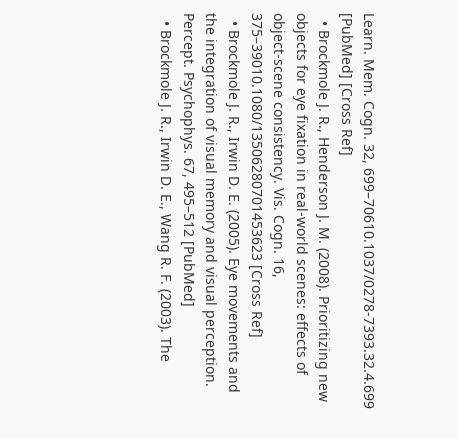Learn. Mem. Cogn. 32, 699–70610.1037/0278-7393.32.4.699 [PubMed] [Cross Ref]
  • Brockmole J. R., Henderson J. M. (2008). Prioritizing new objects for eye fixation in real-world scenes: effects of object-scene consistency. Vis. Cogn. 16, 375–39010.1080/13506280701453623 [Cross Ref]
  • Brockmole J. R., Irwin D. E. (2005). Eye movements and the integration of visual memory and visual perception. Percept. Psychophys. 67, 495–512 [PubMed]
  • Brockmole J. R., Irwin D. E., Wang R. F. (2003). The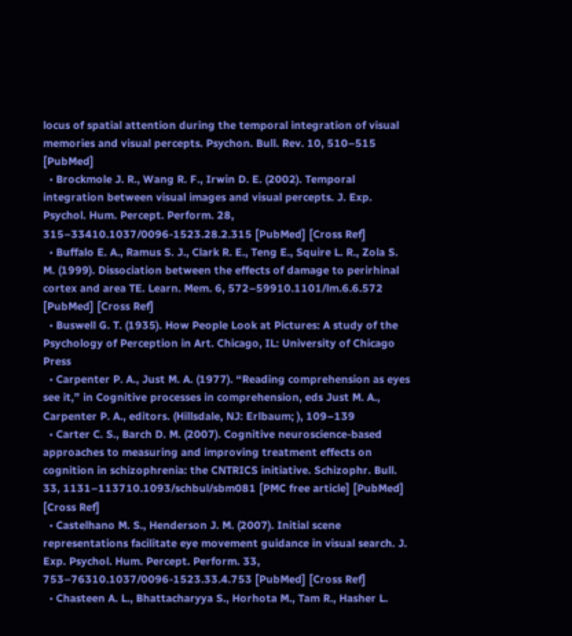locus of spatial attention during the temporal integration of visual memories and visual percepts. Psychon. Bull. Rev. 10, 510–515 [PubMed]
  • Brockmole J. R., Wang R. F., Irwin D. E. (2002). Temporal integration between visual images and visual percepts. J. Exp. Psychol. Hum. Percept. Perform. 28, 315–33410.1037/0096-1523.28.2.315 [PubMed] [Cross Ref]
  • Buffalo E. A., Ramus S. J., Clark R. E., Teng E., Squire L. R., Zola S. M. (1999). Dissociation between the effects of damage to perirhinal cortex and area TE. Learn. Mem. 6, 572–59910.1101/lm.6.6.572 [PubMed] [Cross Ref]
  • Buswell G. T. (1935). How People Look at Pictures: A study of the Psychology of Perception in Art. Chicago, IL: University of Chicago Press
  • Carpenter P. A., Just M. A. (1977). “Reading comprehension as eyes see it,” in Cognitive processes in comprehension, eds Just M. A., Carpenter P. A., editors. (Hillsdale, NJ: Erlbaum; ), 109–139
  • Carter C. S., Barch D. M. (2007). Cognitive neuroscience-based approaches to measuring and improving treatment effects on cognition in schizophrenia: the CNTRICS initiative. Schizophr. Bull. 33, 1131–113710.1093/schbul/sbm081 [PMC free article] [PubMed] [Cross Ref]
  • Castelhano M. S., Henderson J. M. (2007). Initial scene representations facilitate eye movement guidance in visual search. J. Exp. Psychol. Hum. Percept. Perform. 33, 753–76310.1037/0096-1523.33.4.753 [PubMed] [Cross Ref]
  • Chasteen A. L., Bhattacharyya S., Horhota M., Tam R., Hasher L.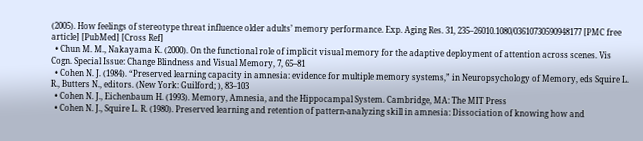(2005). How feelings of stereotype threat influence older adults’ memory performance. Exp. Aging Res. 31, 235–26010.1080/03610730590948177 [PMC free article] [PubMed] [Cross Ref]
  • Chun M. M., Nakayama K. (2000). On the functional role of implicit visual memory for the adaptive deployment of attention across scenes. Vis Cogn. Special Issue: Change Blindness and Visual Memory, 7, 65–81
  • Cohen N. J. (1984). “Preserved learning capacity in amnesia: evidence for multiple memory systems,” in Neuropsychology of Memory, eds Squire L. R., Butters N., editors. (New York: Guilford; ), 83–103
  • Cohen N. J., Eichenbaum H. (1993). Memory, Amnesia, and the Hippocampal System. Cambridge, MA: The MIT Press
  • Cohen N. J., Squire L. R. (1980). Preserved learning and retention of pattern-analyzing skill in amnesia: Dissociation of knowing how and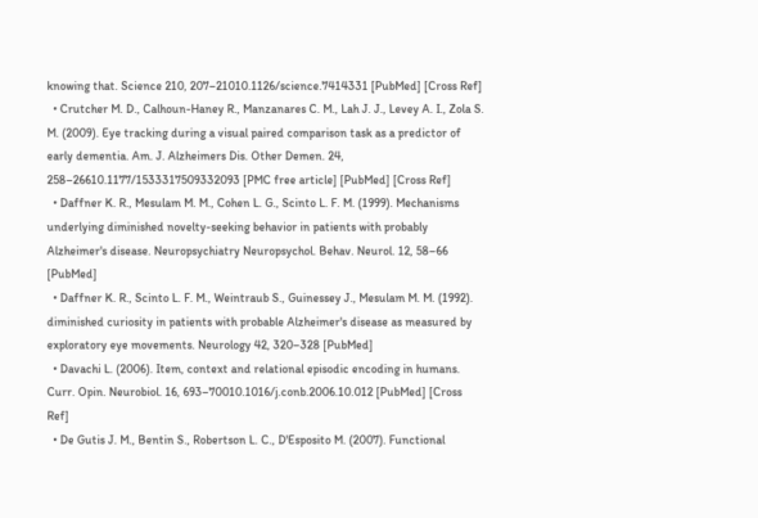knowing that. Science 210, 207–21010.1126/science.7414331 [PubMed] [Cross Ref]
  • Crutcher M. D., Calhoun-Haney R., Manzanares C. M., Lah J. J., Levey A. I., Zola S. M. (2009). Eye tracking during a visual paired comparison task as a predictor of early dementia. Am. J. Alzheimers Dis. Other Demen. 24, 258–26610.1177/1533317509332093 [PMC free article] [PubMed] [Cross Ref]
  • Daffner K. R., Mesulam M. M., Cohen L. G., Scinto L. F. M. (1999). Mechanisms underlying diminished novelty-seeking behavior in patients with probably Alzheimer's disease. Neuropsychiatry Neuropsychol. Behav. Neurol. 12, 58–66 [PubMed]
  • Daffner K. R., Scinto L. F. M., Weintraub S., Guinessey J., Mesulam M. M. (1992). diminished curiosity in patients with probable Alzheimer's disease as measured by exploratory eye movements. Neurology 42, 320–328 [PubMed]
  • Davachi L. (2006). Item, context and relational episodic encoding in humans. Curr. Opin. Neurobiol. 16, 693–70010.1016/j.conb.2006.10.012 [PubMed] [Cross Ref]
  • De Gutis J. M., Bentin S., Robertson L. C., D'Esposito M. (2007). Functional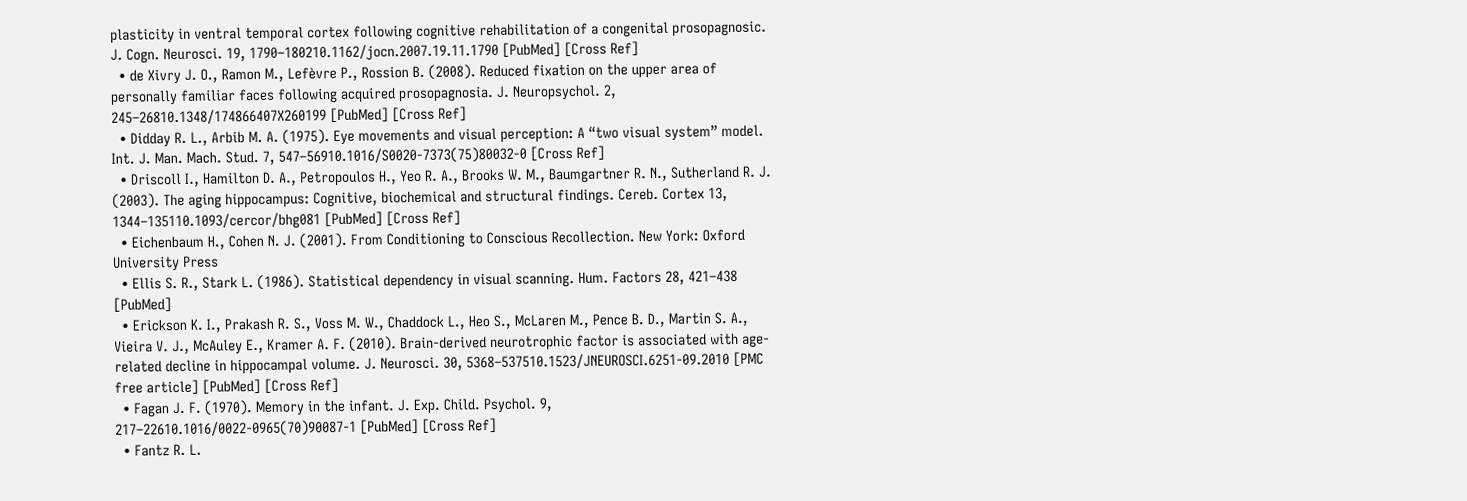plasticity in ventral temporal cortex following cognitive rehabilitation of a congenital prosopagnosic. J. Cogn. Neurosci. 19, 1790–180210.1162/jocn.2007.19.11.1790 [PubMed] [Cross Ref]
  • de Xivry J. O., Ramon M., Lefèvre P., Rossion B. (2008). Reduced fixation on the upper area of personally familiar faces following acquired prosopagnosia. J. Neuropsychol. 2, 245–26810.1348/174866407X260199 [PubMed] [Cross Ref]
  • Didday R. L., Arbib M. A. (1975). Eye movements and visual perception: A “two visual system” model. Int. J. Man. Mach. Stud. 7, 547–56910.1016/S0020-7373(75)80032-0 [Cross Ref]
  • Driscoll I., Hamilton D. A., Petropoulos H., Yeo R. A., Brooks W. M., Baumgartner R. N., Sutherland R. J. (2003). The aging hippocampus: Cognitive, biochemical and structural findings. Cereb. Cortex 13, 1344–135110.1093/cercor/bhg081 [PubMed] [Cross Ref]
  • Eichenbaum H., Cohen N. J. (2001). From Conditioning to Conscious Recollection. New York: Oxford University Press
  • Ellis S. R., Stark L. (1986). Statistical dependency in visual scanning. Hum. Factors 28, 421–438 [PubMed]
  • Erickson K. I., Prakash R. S., Voss M. W., Chaddock L., Heo S., McLaren M., Pence B. D., Martin S. A., Vieira V. J., McAuley E., Kramer A. F. (2010). Brain-derived neurotrophic factor is associated with age-related decline in hippocampal volume. J. Neurosci. 30, 5368–537510.1523/JNEUROSCI.6251-09.2010 [PMC free article] [PubMed] [Cross Ref]
  • Fagan J. F. (1970). Memory in the infant. J. Exp. Child. Psychol. 9, 217–22610.1016/0022-0965(70)90087-1 [PubMed] [Cross Ref]
  • Fantz R. L.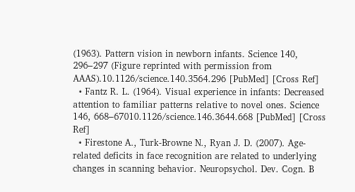(1963). Pattern vision in newborn infants. Science 140, 296–297 (Figure reprinted with permission from AAAS).10.1126/science.140.3564.296 [PubMed] [Cross Ref]
  • Fantz R. L. (1964). Visual experience in infants: Decreased attention to familiar patterns relative to novel ones. Science 146, 668–67010.1126/science.146.3644.668 [PubMed] [Cross Ref]
  • Firestone A., Turk-Browne N., Ryan J. D. (2007). Age-related deficits in face recognition are related to underlying changes in scanning behavior. Neuropsychol. Dev. Cogn. B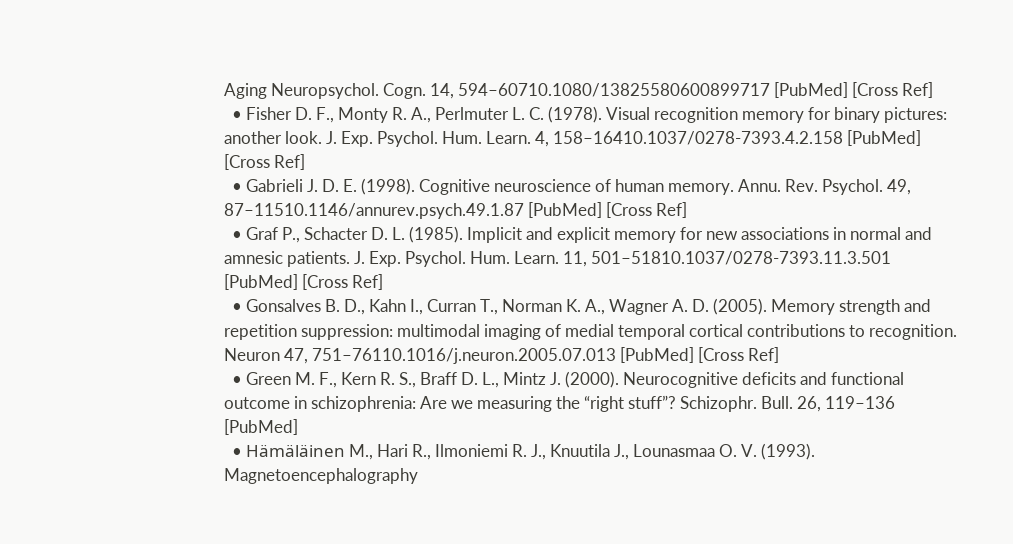Aging Neuropsychol. Cogn. 14, 594–60710.1080/13825580600899717 [PubMed] [Cross Ref]
  • Fisher D. F., Monty R. A., Perlmuter L. C. (1978). Visual recognition memory for binary pictures: another look. J. Exp. Psychol. Hum. Learn. 4, 158–16410.1037/0278-7393.4.2.158 [PubMed] [Cross Ref]
  • Gabrieli J. D. E. (1998). Cognitive neuroscience of human memory. Annu. Rev. Psychol. 49, 87–11510.1146/annurev.psych.49.1.87 [PubMed] [Cross Ref]
  • Graf P., Schacter D. L. (1985). Implicit and explicit memory for new associations in normal and amnesic patients. J. Exp. Psychol. Hum. Learn. 11, 501–51810.1037/0278-7393.11.3.501 [PubMed] [Cross Ref]
  • Gonsalves B. D., Kahn I., Curran T., Norman K. A., Wagner A. D. (2005). Memory strength and repetition suppression: multimodal imaging of medial temporal cortical contributions to recognition. Neuron 47, 751–76110.1016/j.neuron.2005.07.013 [PubMed] [Cross Ref]
  • Green M. F., Kern R. S., Braff D. L., Mintz J. (2000). Neurocognitive deficits and functional outcome in schizophrenia: Are we measuring the “right stuff”? Schizophr. Bull. 26, 119–136 [PubMed]
  • Hämäläinen M., Hari R., Ilmoniemi R. J., Knuutila J., Lounasmaa O. V. (1993). Magnetoencephalography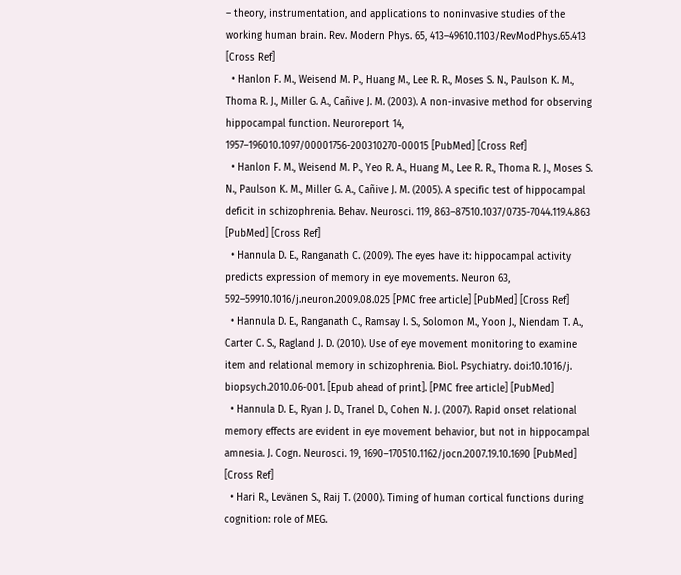– theory, instrumentation, and applications to noninvasive studies of the working human brain. Rev. Modern Phys. 65, 413–49610.1103/RevModPhys.65.413 [Cross Ref]
  • Hanlon F. M., Weisend M. P., Huang M., Lee R. R., Moses S. N., Paulson K. M., Thoma R. J., Miller G. A., Cañive J. M. (2003). A non-invasive method for observing hippocampal function. Neuroreport 14, 1957–196010.1097/00001756-200310270-00015 [PubMed] [Cross Ref]
  • Hanlon F. M., Weisend M. P., Yeo R. A., Huang M., Lee R. R., Thoma R. J., Moses S. N., Paulson K. M., Miller G. A., Cañive J. M. (2005). A specific test of hippocampal deficit in schizophrenia. Behav. Neurosci. 119, 863–87510.1037/0735-7044.119.4.863 [PubMed] [Cross Ref]
  • Hannula D. E., Ranganath C. (2009). The eyes have it: hippocampal activity predicts expression of memory in eye movements. Neuron 63, 592–59910.1016/j.neuron.2009.08.025 [PMC free article] [PubMed] [Cross Ref]
  • Hannula D. E., Ranganath C., Ramsay I. S., Solomon M., Yoon J., Niendam T. A., Carter C. S., Ragland J. D. (2010). Use of eye movement monitoring to examine item and relational memory in schizophrenia. Biol. Psychiatry. doi:10.1016/j. biopsych.2010.06-001. [Epub ahead of print]. [PMC free article] [PubMed]
  • Hannula D. E., Ryan J. D., Tranel D., Cohen N. J. (2007). Rapid onset relational memory effects are evident in eye movement behavior, but not in hippocampal amnesia. J. Cogn. Neurosci. 19, 1690–170510.1162/jocn.2007.19.10.1690 [PubMed] [Cross Ref]
  • Hari R., Levänen S., Raij T. (2000). Timing of human cortical functions during cognition: role of MEG.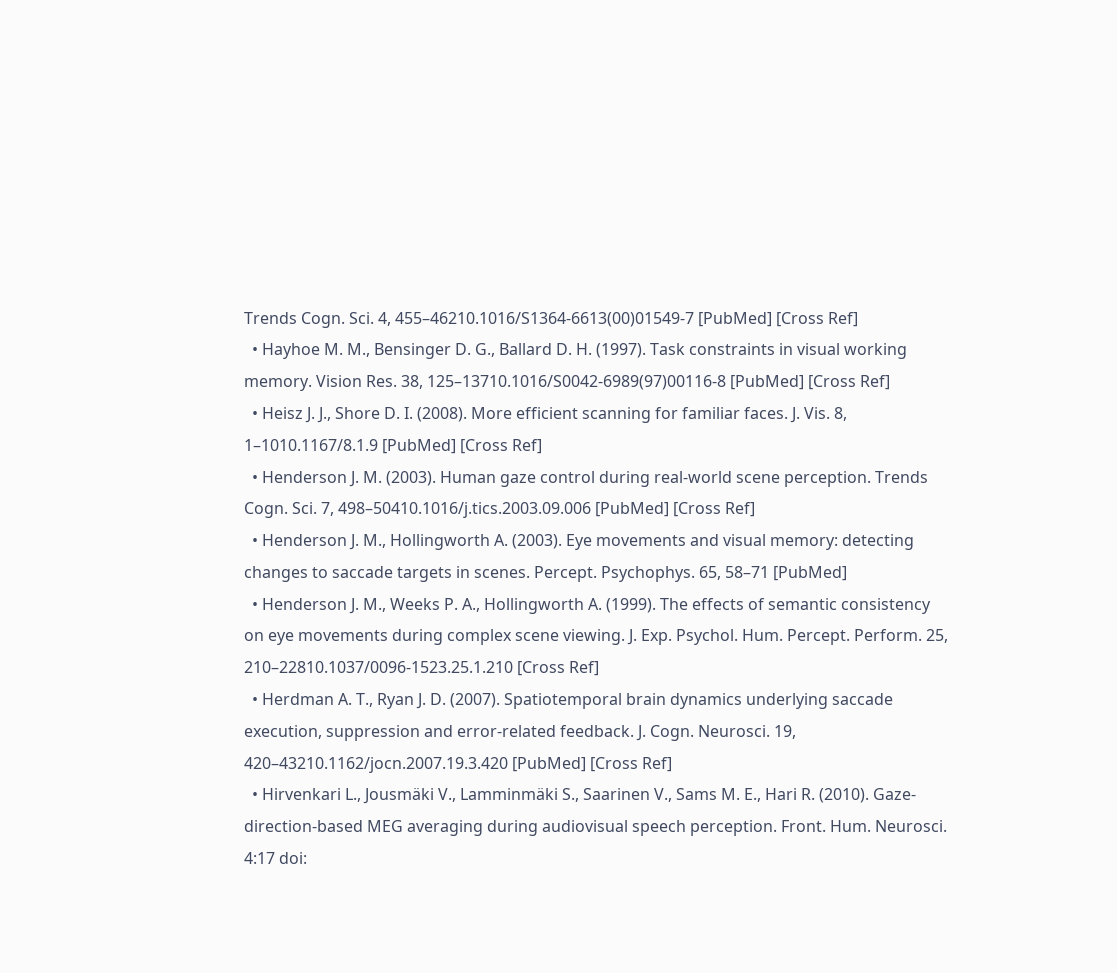Trends Cogn. Sci. 4, 455–46210.1016/S1364-6613(00)01549-7 [PubMed] [Cross Ref]
  • Hayhoe M. M., Bensinger D. G., Ballard D. H. (1997). Task constraints in visual working memory. Vision Res. 38, 125–13710.1016/S0042-6989(97)00116-8 [PubMed] [Cross Ref]
  • Heisz J. J., Shore D. I. (2008). More efficient scanning for familiar faces. J. Vis. 8, 1–1010.1167/8.1.9 [PubMed] [Cross Ref]
  • Henderson J. M. (2003). Human gaze control during real-world scene perception. Trends Cogn. Sci. 7, 498–50410.1016/j.tics.2003.09.006 [PubMed] [Cross Ref]
  • Henderson J. M., Hollingworth A. (2003). Eye movements and visual memory: detecting changes to saccade targets in scenes. Percept. Psychophys. 65, 58–71 [PubMed]
  • Henderson J. M., Weeks P. A., Hollingworth A. (1999). The effects of semantic consistency on eye movements during complex scene viewing. J. Exp. Psychol. Hum. Percept. Perform. 25, 210–22810.1037/0096-1523.25.1.210 [Cross Ref]
  • Herdman A. T., Ryan J. D. (2007). Spatiotemporal brain dynamics underlying saccade execution, suppression and error-related feedback. J. Cogn. Neurosci. 19, 420–43210.1162/jocn.2007.19.3.420 [PubMed] [Cross Ref]
  • Hirvenkari L., Jousmäki V., Lamminmäki S., Saarinen V., Sams M. E., Hari R. (2010). Gaze-direction-based MEG averaging during audiovisual speech perception. Front. Hum. Neurosci. 4:17 doi: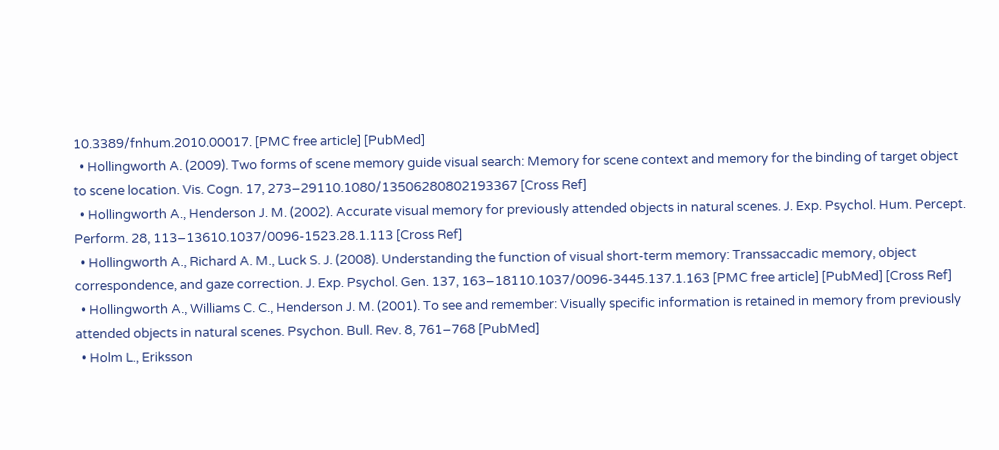10.3389/fnhum.2010.00017. [PMC free article] [PubMed]
  • Hollingworth A. (2009). Two forms of scene memory guide visual search: Memory for scene context and memory for the binding of target object to scene location. Vis. Cogn. 17, 273–29110.1080/13506280802193367 [Cross Ref]
  • Hollingworth A., Henderson J. M. (2002). Accurate visual memory for previously attended objects in natural scenes. J. Exp. Psychol. Hum. Percept. Perform. 28, 113–13610.1037/0096-1523.28.1.113 [Cross Ref]
  • Hollingworth A., Richard A. M., Luck S. J. (2008). Understanding the function of visual short-term memory: Transsaccadic memory, object correspondence, and gaze correction. J. Exp. Psychol. Gen. 137, 163–18110.1037/0096-3445.137.1.163 [PMC free article] [PubMed] [Cross Ref]
  • Hollingworth A., Williams C. C., Henderson J. M. (2001). To see and remember: Visually specific information is retained in memory from previously attended objects in natural scenes. Psychon. Bull. Rev. 8, 761–768 [PubMed]
  • Holm L., Eriksson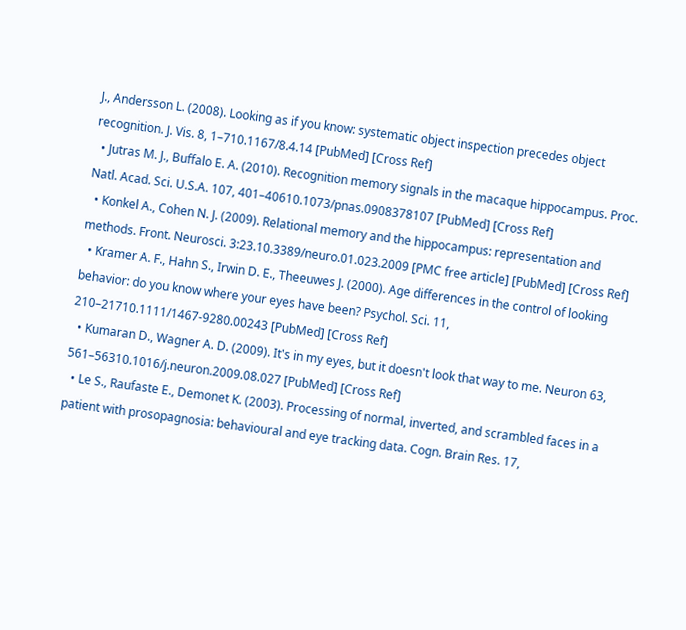J., Andersson L. (2008). Looking as if you know: systematic object inspection precedes object recognition. J. Vis. 8, 1–710.1167/8.4.14 [PubMed] [Cross Ref]
  • Jutras M. J., Buffalo E. A. (2010). Recognition memory signals in the macaque hippocampus. Proc. Natl. Acad. Sci. U.S.A. 107, 401–40610.1073/pnas.0908378107 [PubMed] [Cross Ref]
  • Konkel A., Cohen N. J. (2009). Relational memory and the hippocampus: representation and methods. Front. Neurosci. 3:23.10.3389/neuro.01.023.2009 [PMC free article] [PubMed] [Cross Ref]
  • Kramer A. F., Hahn S., Irwin D. E., Theeuwes J. (2000). Age differences in the control of looking behavior: do you know where your eyes have been? Psychol. Sci. 11, 210–21710.1111/1467-9280.00243 [PubMed] [Cross Ref]
  • Kumaran D., Wagner A. D. (2009). It's in my eyes, but it doesn't look that way to me. Neuron 63, 561–56310.1016/j.neuron.2009.08.027 [PubMed] [Cross Ref]
  • Le S., Raufaste E., Demonet K. (2003). Processing of normal, inverted, and scrambled faces in a patient with prosopagnosia: behavioural and eye tracking data. Cogn. Brain Res. 17,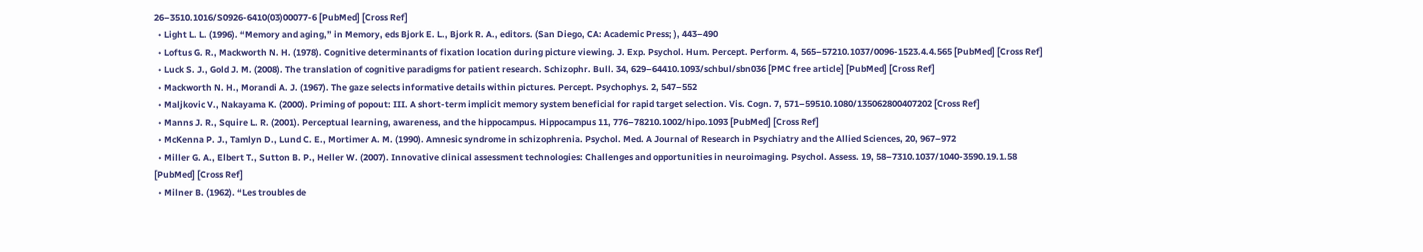26–3510.1016/S0926-6410(03)00077-6 [PubMed] [Cross Ref]
  • Light L. L. (1996). “Memory and aging,” in Memory, eds Bjork E. L., Bjork R. A., editors. (San Diego, CA: Academic Press; ), 443–490
  • Loftus G. R., Mackworth N. H. (1978). Cognitive determinants of fixation location during picture viewing. J. Exp. Psychol. Hum. Percept. Perform. 4, 565–57210.1037/0096-1523.4.4.565 [PubMed] [Cross Ref]
  • Luck S. J., Gold J. M. (2008). The translation of cognitive paradigms for patient research. Schizophr. Bull. 34, 629–64410.1093/schbul/sbn036 [PMC free article] [PubMed] [Cross Ref]
  • Mackworth N. H., Morandi A. J. (1967). The gaze selects informative details within pictures. Percept. Psychophys. 2, 547–552
  • Maljkovic V., Nakayama K. (2000). Priming of popout: III. A short-term implicit memory system beneficial for rapid target selection. Vis. Cogn. 7, 571–59510.1080/135062800407202 [Cross Ref]
  • Manns J. R., Squire L. R. (2001). Perceptual learning, awareness, and the hippocampus. Hippocampus 11, 776–78210.1002/hipo.1093 [PubMed] [Cross Ref]
  • McKenna P. J., Tamlyn D., Lund C. E., Mortimer A. M. (1990). Amnesic syndrome in schizophrenia. Psychol. Med. A Journal of Research in Psychiatry and the Allied Sciences, 20, 967–972
  • Miller G. A., Elbert T., Sutton B. P., Heller W. (2007). Innovative clinical assessment technologies: Challenges and opportunities in neuroimaging. Psychol. Assess. 19, 58–7310.1037/1040-3590.19.1.58 [PubMed] [Cross Ref]
  • Milner B. (1962). “Les troubles de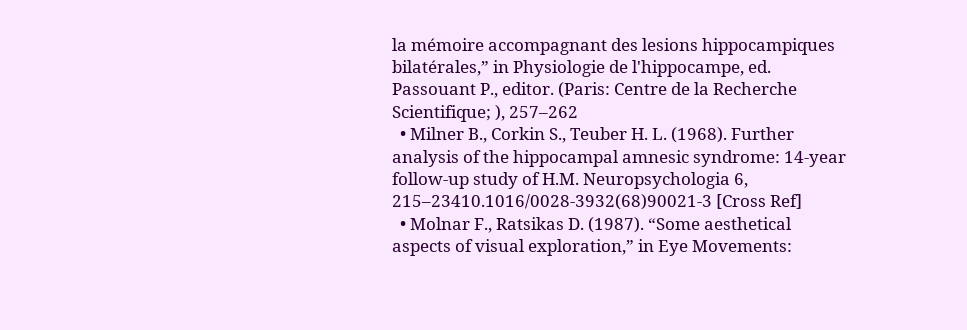la mémoire accompagnant des lesions hippocampiques bilatérales,” in Physiologie de l'hippocampe, ed. Passouant P., editor. (Paris: Centre de la Recherche Scientifique; ), 257–262
  • Milner B., Corkin S., Teuber H. L. (1968). Further analysis of the hippocampal amnesic syndrome: 14-year follow-up study of H.M. Neuropsychologia 6, 215–23410.1016/0028-3932(68)90021-3 [Cross Ref]
  • Molnar F., Ratsikas D. (1987). “Some aesthetical aspects of visual exploration,” in Eye Movements: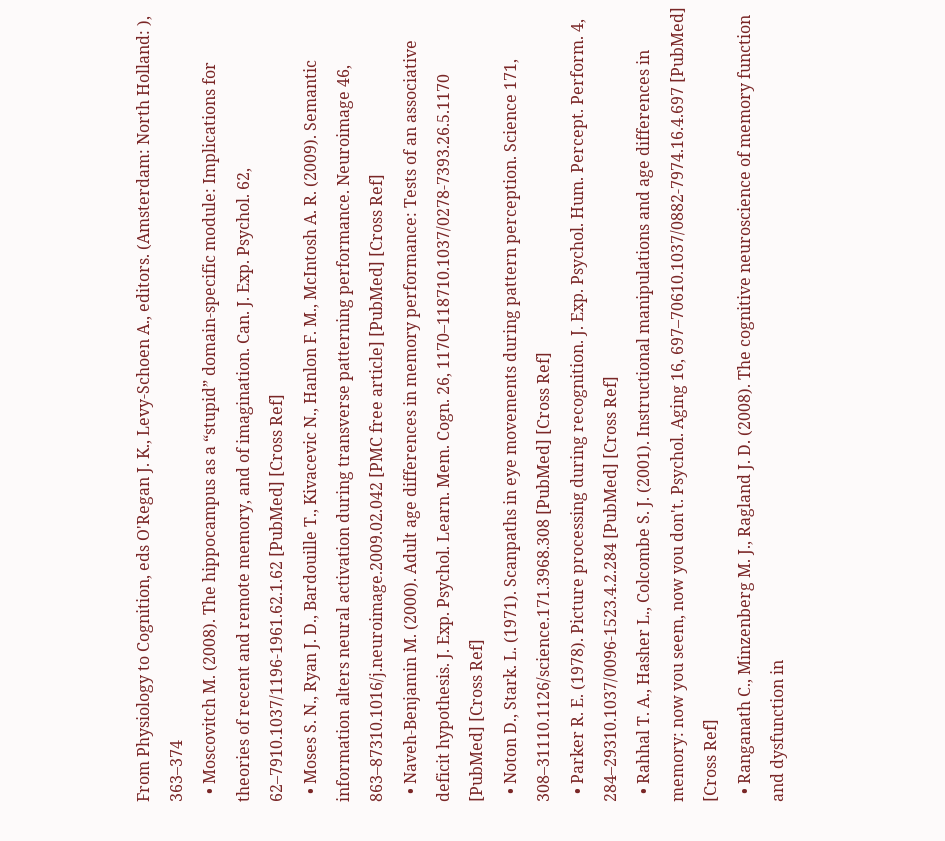From Physiology to Cognition, eds O'Regan J. K., Levy-Schoen A., editors. (Amsterdam: North Holland: ), 363–374
  • Moscovitch M. (2008). The hippocampus as a “stupid” domain-specific module: Implications for theories of recent and remote memory, and of imagination. Can. J. Exp. Psychol. 62, 62–7910.1037/1196-1961.62.1.62 [PubMed] [Cross Ref]
  • Moses S. N., Ryan J. D., Bardouille T., Kivacevic N., Hanlon F. M., McIntosh A. R. (2009). Semantic information alters neural activation during transverse patterning performance. Neuroimage 46, 863–87310.1016/j.neuroimage.2009.02.042 [PMC free article] [PubMed] [Cross Ref]
  • Naveh-Benjamin M. (2000). Adult age differences in memory performance: Tests of an associative deficit hypothesis. J. Exp. Psychol. Learn. Mem. Cogn. 26, 1170–118710.1037/0278-7393.26.5.1170 [PubMed] [Cross Ref]
  • Noton D., Stark. L. (1971). Scanpaths in eye movements during pattern perception. Science 171, 308–31110.1126/science.171.3968.308 [PubMed] [Cross Ref]
  • Parker R. E. (1978). Picture processing during recognition. J. Exp. Psychol. Hum. Percept. Perform. 4, 284–29310.1037/0096-1523.4.2.284 [PubMed] [Cross Ref]
  • Rahhal T. A., Hasher L., Colcombe S. J. (2001). Instructional manipulations and age differences in memory: now you seem, now you don't. Psychol. Aging 16, 697–70610.1037/0882-7974.16.4.697 [PubMed] [Cross Ref]
  • Ranganath C., Minzenberg M. J., Ragland J. D. (2008). The cognitive neuroscience of memory function and dysfunction in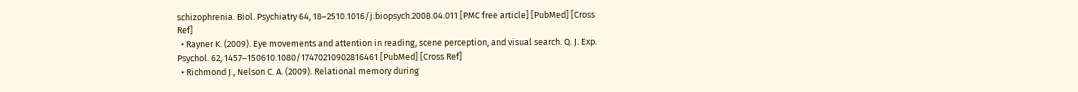schizophrenia. Biol. Psychiatry 64, 18–2510.1016/j.biopsych.2008.04.011 [PMC free article] [PubMed] [Cross Ref]
  • Rayner K. (2009). Eye movements and attention in reading, scene perception, and visual search. Q. J. Exp. Psychol. 62, 1457–150610.1080/17470210902816461 [PubMed] [Cross Ref]
  • Richmond J., Nelson C. A. (2009). Relational memory during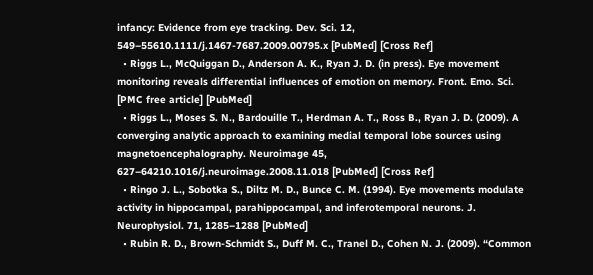infancy: Evidence from eye tracking. Dev. Sci. 12, 549–55610.1111/j.1467-7687.2009.00795.x [PubMed] [Cross Ref]
  • Riggs L., McQuiggan D., Anderson A. K., Ryan J. D. (in press). Eye movement monitoring reveals differential influences of emotion on memory. Front. Emo. Sci. [PMC free article] [PubMed]
  • Riggs L., Moses S. N., Bardouille T., Herdman A. T., Ross B., Ryan J. D. (2009). A converging analytic approach to examining medial temporal lobe sources using magnetoencephalography. Neuroimage 45, 627–64210.1016/j.neuroimage.2008.11.018 [PubMed] [Cross Ref]
  • Ringo J. L., Sobotka S., Diltz M. D., Bunce C. M. (1994). Eye movements modulate activity in hippocampal, parahippocampal, and inferotemporal neurons. J. Neurophysiol. 71, 1285–1288 [PubMed]
  • Rubin R. D., Brown-Schmidt S., Duff M. C., Tranel D., Cohen N. J. (2009). “Common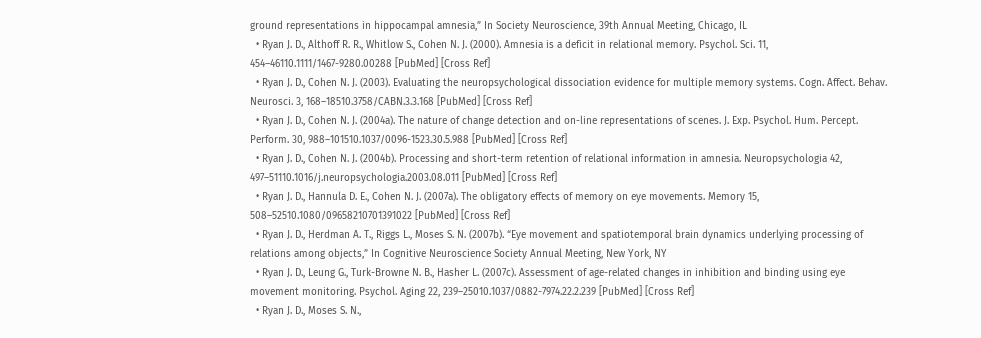ground representations in hippocampal amnesia,” In Society Neuroscience, 39th Annual Meeting, Chicago, IL
  • Ryan J. D., Althoff R. R., Whitlow S., Cohen N. J. (2000). Amnesia is a deficit in relational memory. Psychol. Sci. 11, 454–46110.1111/1467-9280.00288 [PubMed] [Cross Ref]
  • Ryan J. D., Cohen N. J. (2003). Evaluating the neuropsychological dissociation evidence for multiple memory systems. Cogn. Affect. Behav. Neurosci. 3, 168–18510.3758/CABN.3.3.168 [PubMed] [Cross Ref]
  • Ryan J. D., Cohen N. J. (2004a). The nature of change detection and on-line representations of scenes. J. Exp. Psychol. Hum. Percept. Perform. 30, 988–101510.1037/0096-1523.30.5.988 [PubMed] [Cross Ref]
  • Ryan J. D., Cohen N. J. (2004b). Processing and short-term retention of relational information in amnesia. Neuropsychologia 42, 497–51110.1016/j.neuropsychologia.2003.08.011 [PubMed] [Cross Ref]
  • Ryan J. D., Hannula D. E., Cohen N. J. (2007a). The obligatory effects of memory on eye movements. Memory 15, 508–52510.1080/09658210701391022 [PubMed] [Cross Ref]
  • Ryan J. D., Herdman A. T., Riggs L., Moses S. N. (2007b). “Eye movement and spatiotemporal brain dynamics underlying processing of relations among objects,” In Cognitive Neuroscience Society Annual Meeting, New York, NY
  • Ryan J. D., Leung G., Turk-Browne N. B., Hasher L. (2007c). Assessment of age-related changes in inhibition and binding using eye movement monitoring. Psychol. Aging 22, 239–25010.1037/0882-7974.22.2.239 [PubMed] [Cross Ref]
  • Ryan J. D., Moses S. N.,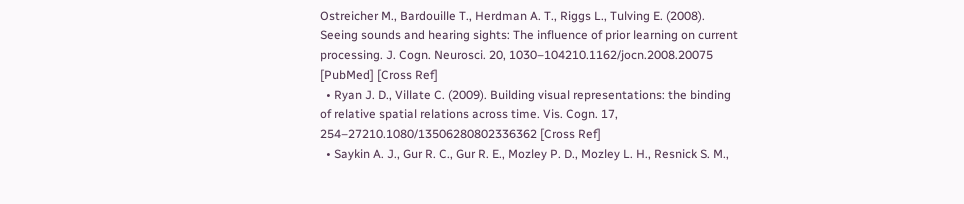Ostreicher M., Bardouille T., Herdman A. T., Riggs L., Tulving E. (2008). Seeing sounds and hearing sights: The influence of prior learning on current processing. J. Cogn. Neurosci. 20, 1030–104210.1162/jocn.2008.20075 [PubMed] [Cross Ref]
  • Ryan J. D., Villate C. (2009). Building visual representations: the binding of relative spatial relations across time. Vis. Cogn. 17, 254–27210.1080/13506280802336362 [Cross Ref]
  • Saykin A. J., Gur R. C., Gur R. E., Mozley P. D., Mozley L. H., Resnick S. M.,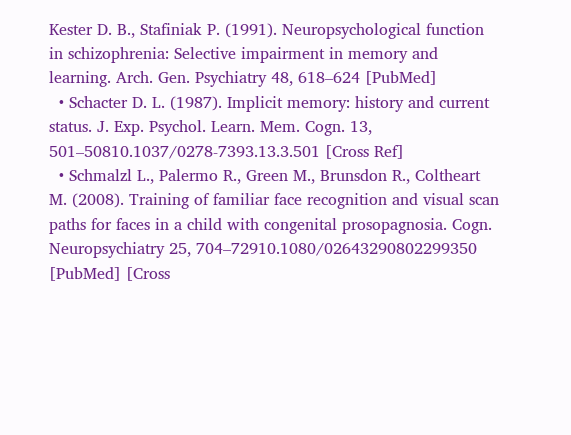Kester D. B., Stafiniak P. (1991). Neuropsychological function in schizophrenia: Selective impairment in memory and learning. Arch. Gen. Psychiatry 48, 618–624 [PubMed]
  • Schacter D. L. (1987). Implicit memory: history and current status. J. Exp. Psychol. Learn. Mem. Cogn. 13, 501–50810.1037/0278-7393.13.3.501 [Cross Ref]
  • Schmalzl L., Palermo R., Green M., Brunsdon R., Coltheart M. (2008). Training of familiar face recognition and visual scan paths for faces in a child with congenital prosopagnosia. Cogn. Neuropsychiatry 25, 704–72910.1080/02643290802299350 [PubMed] [Cross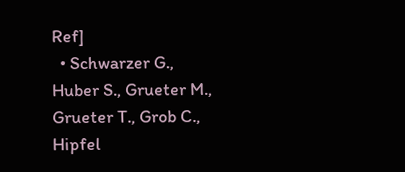Ref]
  • Schwarzer G., Huber S., Grueter M., Grueter T., Grob C., Hipfel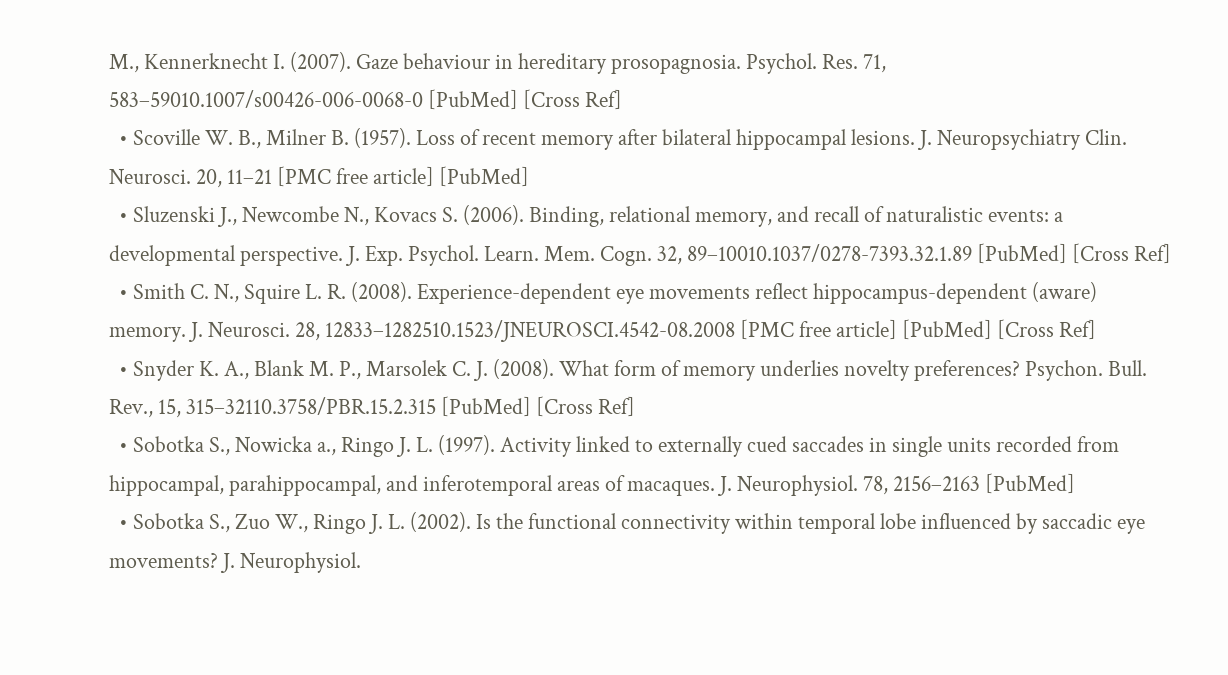M., Kennerknecht I. (2007). Gaze behaviour in hereditary prosopagnosia. Psychol. Res. 71, 583–59010.1007/s00426-006-0068-0 [PubMed] [Cross Ref]
  • Scoville W. B., Milner B. (1957). Loss of recent memory after bilateral hippocampal lesions. J. Neuropsychiatry Clin. Neurosci. 20, 11–21 [PMC free article] [PubMed]
  • Sluzenski J., Newcombe N., Kovacs S. (2006). Binding, relational memory, and recall of naturalistic events: a developmental perspective. J. Exp. Psychol. Learn. Mem. Cogn. 32, 89–10010.1037/0278-7393.32.1.89 [PubMed] [Cross Ref]
  • Smith C. N., Squire L. R. (2008). Experience-dependent eye movements reflect hippocampus-dependent (aware) memory. J. Neurosci. 28, 12833–1282510.1523/JNEUROSCI.4542-08.2008 [PMC free article] [PubMed] [Cross Ref]
  • Snyder K. A., Blank M. P., Marsolek C. J. (2008). What form of memory underlies novelty preferences? Psychon. Bull. Rev., 15, 315–32110.3758/PBR.15.2.315 [PubMed] [Cross Ref]
  • Sobotka S., Nowicka a., Ringo J. L. (1997). Activity linked to externally cued saccades in single units recorded from hippocampal, parahippocampal, and inferotemporal areas of macaques. J. Neurophysiol. 78, 2156–2163 [PubMed]
  • Sobotka S., Zuo W., Ringo J. L. (2002). Is the functional connectivity within temporal lobe influenced by saccadic eye movements? J. Neurophysiol.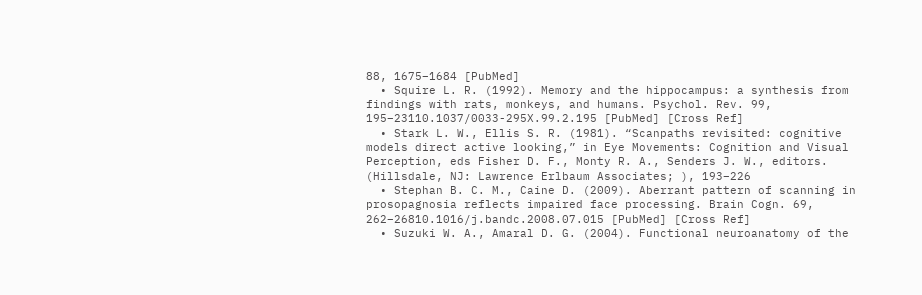88, 1675–1684 [PubMed]
  • Squire L. R. (1992). Memory and the hippocampus: a synthesis from findings with rats, monkeys, and humans. Psychol. Rev. 99, 195–23110.1037/0033-295X.99.2.195 [PubMed] [Cross Ref]
  • Stark L. W., Ellis S. R. (1981). “Scanpaths revisited: cognitive models direct active looking,” in Eye Movements: Cognition and Visual Perception, eds Fisher D. F., Monty R. A., Senders J. W., editors. (Hillsdale, NJ: Lawrence Erlbaum Associates; ), 193–226
  • Stephan B. C. M., Caine D. (2009). Aberrant pattern of scanning in prosopagnosia reflects impaired face processing. Brain Cogn. 69, 262–26810.1016/j.bandc.2008.07.015 [PubMed] [Cross Ref]
  • Suzuki W. A., Amaral D. G. (2004). Functional neuroanatomy of the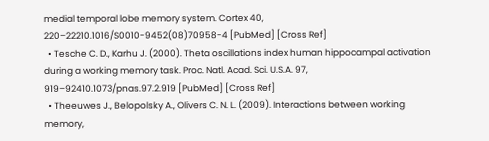medial temporal lobe memory system. Cortex 40, 220–22210.1016/S0010-9452(08)70958-4 [PubMed] [Cross Ref]
  • Tesche C. D., Karhu J. (2000). Theta oscillations index human hippocampal activation during a working memory task. Proc. Natl. Acad. Sci. U.S.A. 97, 919–92410.1073/pnas.97.2.919 [PubMed] [Cross Ref]
  • Theeuwes J., Belopolsky A., Olivers C. N. L. (2009). Interactions between working memory,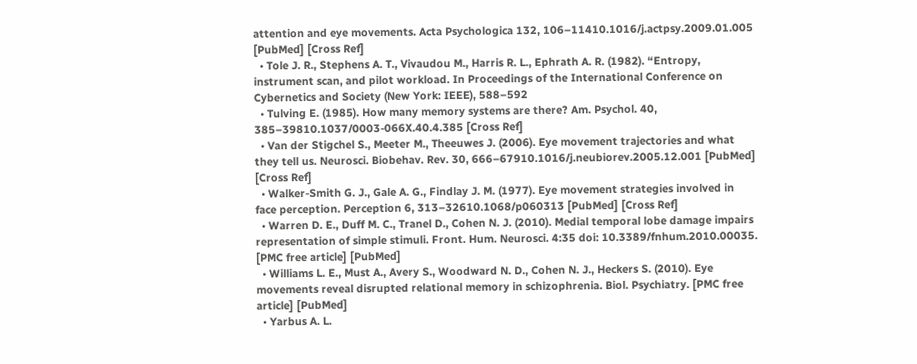attention and eye movements. Acta Psychologica 132, 106–11410.1016/j.actpsy.2009.01.005 [PubMed] [Cross Ref]
  • Tole J. R., Stephens A. T., Vivaudou M., Harris R. L., Ephrath A. R. (1982). “Entropy, instrument scan, and pilot workload. In Proceedings of the International Conference on Cybernetics and Society (New York: IEEE), 588–592
  • Tulving E. (1985). How many memory systems are there? Am. Psychol. 40, 385–39810.1037/0003-066X.40.4.385 [Cross Ref]
  • Van der Stigchel S., Meeter M., Theeuwes J. (2006). Eye movement trajectories and what they tell us. Neurosci. Biobehav. Rev. 30, 666–67910.1016/j.neubiorev.2005.12.001 [PubMed] [Cross Ref]
  • Walker-Smith G. J., Gale A. G., Findlay J. M. (1977). Eye movement strategies involved in face perception. Perception 6, 313–32610.1068/p060313 [PubMed] [Cross Ref]
  • Warren D. E., Duff M. C., Tranel D., Cohen N. J. (2010). Medial temporal lobe damage impairs representation of simple stimuli. Front. Hum. Neurosci. 4:35 doi: 10.3389/fnhum.2010.00035. [PMC free article] [PubMed]
  • Williams L. E., Must A., Avery S., Woodward N. D., Cohen N. J., Heckers S. (2010). Eye movements reveal disrupted relational memory in schizophrenia. Biol. Psychiatry. [PMC free article] [PubMed]
  • Yarbus A. L.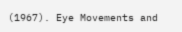(1967). Eye Movements and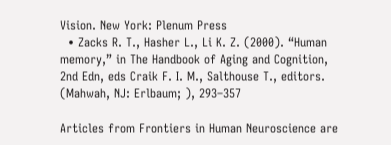Vision. New York: Plenum Press
  • Zacks R. T., Hasher L., Li K. Z. (2000). “Human memory,” in The Handbook of Aging and Cognition, 2nd Edn, eds Craik F. I. M., Salthouse T., editors. (Mahwah, NJ: Erlbaum; ), 293–357

Articles from Frontiers in Human Neuroscience are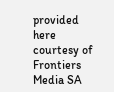provided here courtesy of Frontiers Media SA